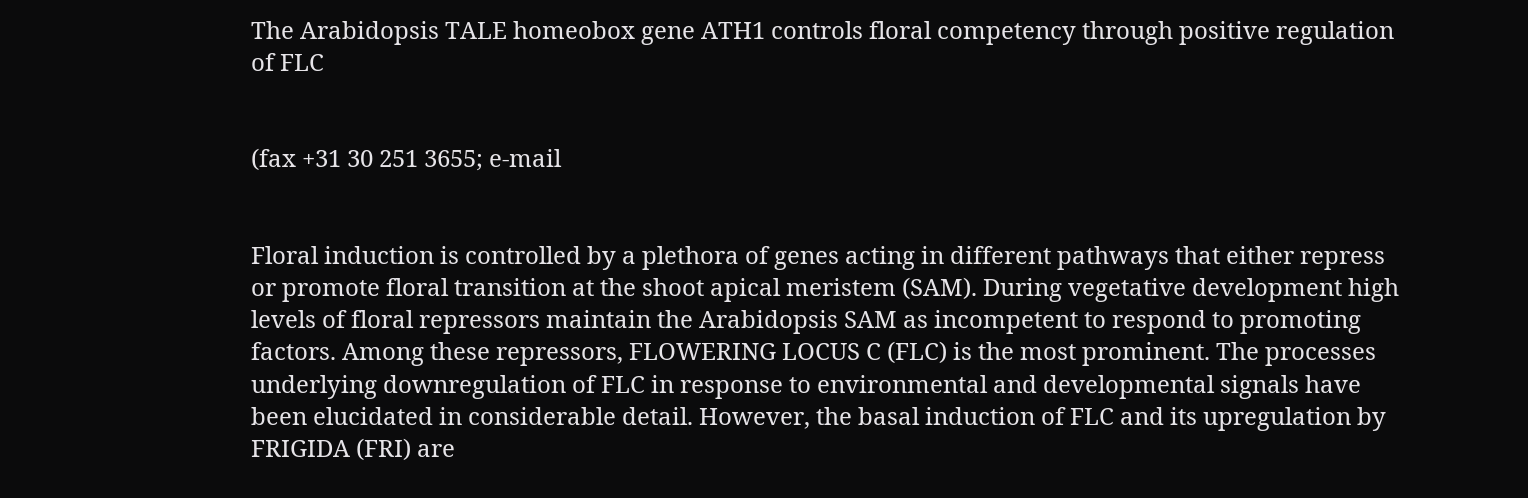The Arabidopsis TALE homeobox gene ATH1 controls floral competency through positive regulation of FLC


(fax +31 30 251 3655; e-mail


Floral induction is controlled by a plethora of genes acting in different pathways that either repress or promote floral transition at the shoot apical meristem (SAM). During vegetative development high levels of floral repressors maintain the Arabidopsis SAM as incompetent to respond to promoting factors. Among these repressors, FLOWERING LOCUS C (FLC) is the most prominent. The processes underlying downregulation of FLC in response to environmental and developmental signals have been elucidated in considerable detail. However, the basal induction of FLC and its upregulation by FRIGIDA (FRI) are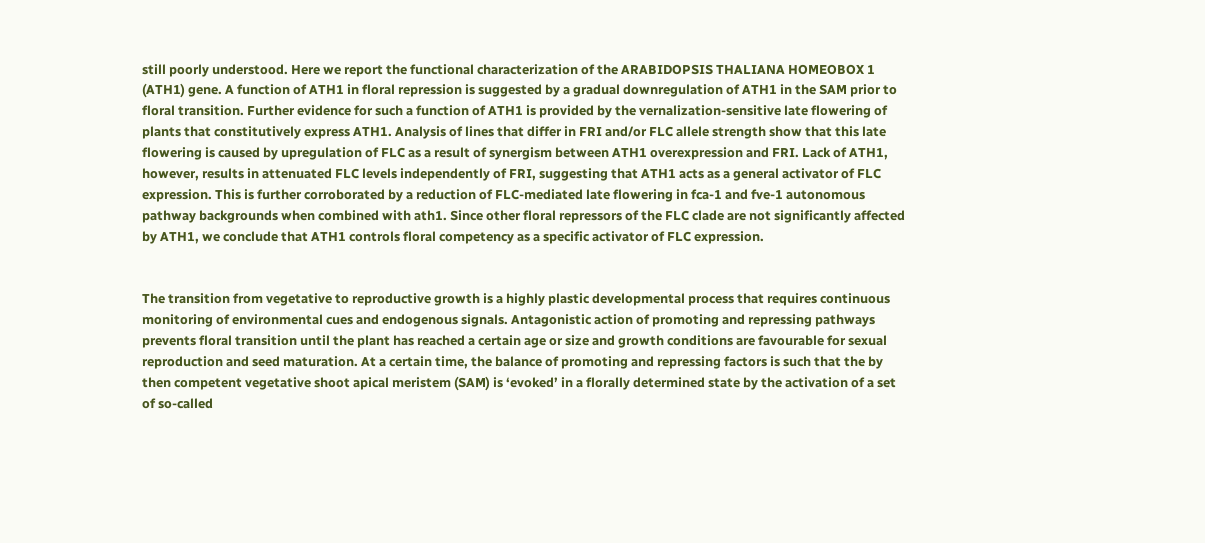still poorly understood. Here we report the functional characterization of the ARABIDOPSIS THALIANA HOMEOBOX 1 (ATH1) gene. A function of ATH1 in floral repression is suggested by a gradual downregulation of ATH1 in the SAM prior to floral transition. Further evidence for such a function of ATH1 is provided by the vernalization-sensitive late flowering of plants that constitutively express ATH1. Analysis of lines that differ in FRI and/or FLC allele strength show that this late flowering is caused by upregulation of FLC as a result of synergism between ATH1 overexpression and FRI. Lack of ATH1, however, results in attenuated FLC levels independently of FRI, suggesting that ATH1 acts as a general activator of FLC expression. This is further corroborated by a reduction of FLC-mediated late flowering in fca-1 and fve-1 autonomous pathway backgrounds when combined with ath1. Since other floral repressors of the FLC clade are not significantly affected by ATH1, we conclude that ATH1 controls floral competency as a specific activator of FLC expression.


The transition from vegetative to reproductive growth is a highly plastic developmental process that requires continuous monitoring of environmental cues and endogenous signals. Antagonistic action of promoting and repressing pathways prevents floral transition until the plant has reached a certain age or size and growth conditions are favourable for sexual reproduction and seed maturation. At a certain time, the balance of promoting and repressing factors is such that the by then competent vegetative shoot apical meristem (SAM) is ‘evoked’ in a florally determined state by the activation of a set of so-called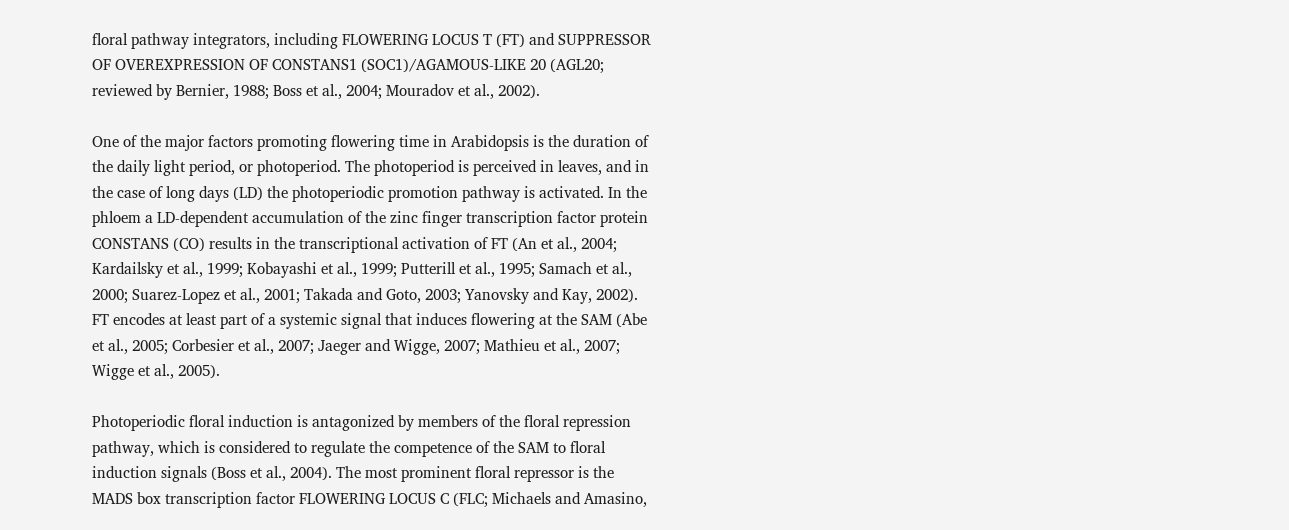floral pathway integrators, including FLOWERING LOCUS T (FT) and SUPPRESSOR OF OVEREXPRESSION OF CONSTANS1 (SOC1)/AGAMOUS-LIKE 20 (AGL20; reviewed by Bernier, 1988; Boss et al., 2004; Mouradov et al., 2002).

One of the major factors promoting flowering time in Arabidopsis is the duration of the daily light period, or photoperiod. The photoperiod is perceived in leaves, and in the case of long days (LD) the photoperiodic promotion pathway is activated. In the phloem a LD-dependent accumulation of the zinc finger transcription factor protein CONSTANS (CO) results in the transcriptional activation of FT (An et al., 2004; Kardailsky et al., 1999; Kobayashi et al., 1999; Putterill et al., 1995; Samach et al., 2000; Suarez-Lopez et al., 2001; Takada and Goto, 2003; Yanovsky and Kay, 2002). FT encodes at least part of a systemic signal that induces flowering at the SAM (Abe et al., 2005; Corbesier et al., 2007; Jaeger and Wigge, 2007; Mathieu et al., 2007; Wigge et al., 2005).

Photoperiodic floral induction is antagonized by members of the floral repression pathway, which is considered to regulate the competence of the SAM to floral induction signals (Boss et al., 2004). The most prominent floral repressor is the MADS box transcription factor FLOWERING LOCUS C (FLC; Michaels and Amasino,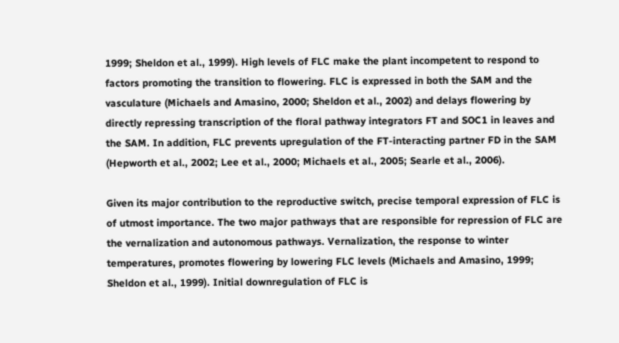1999; Sheldon et al., 1999). High levels of FLC make the plant incompetent to respond to factors promoting the transition to flowering. FLC is expressed in both the SAM and the vasculature (Michaels and Amasino, 2000; Sheldon et al., 2002) and delays flowering by directly repressing transcription of the floral pathway integrators FT and SOC1 in leaves and the SAM. In addition, FLC prevents upregulation of the FT-interacting partner FD in the SAM (Hepworth et al., 2002; Lee et al., 2000; Michaels et al., 2005; Searle et al., 2006).

Given its major contribution to the reproductive switch, precise temporal expression of FLC is of utmost importance. The two major pathways that are responsible for repression of FLC are the vernalization and autonomous pathways. Vernalization, the response to winter temperatures, promotes flowering by lowering FLC levels (Michaels and Amasino, 1999; Sheldon et al., 1999). Initial downregulation of FLC is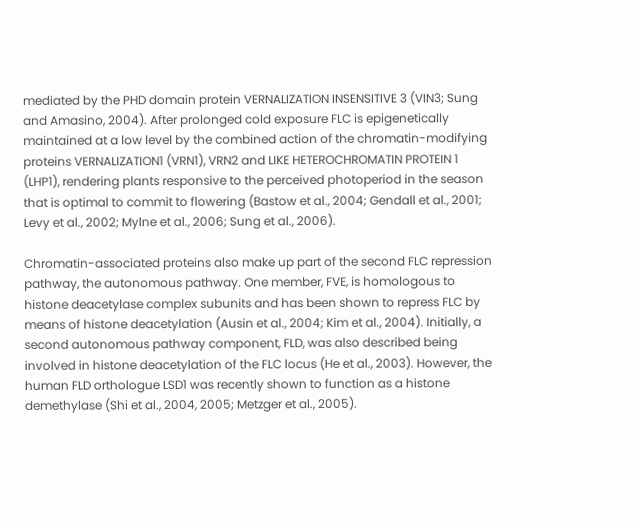mediated by the PHD domain protein VERNALIZATION INSENSITIVE 3 (VIN3; Sung and Amasino, 2004). After prolonged cold exposure FLC is epigenetically maintained at a low level by the combined action of the chromatin-modifying proteins VERNALIZATION1 (VRN1), VRN2 and LIKE HETEROCHROMATIN PROTEIN 1 (LHP1), rendering plants responsive to the perceived photoperiod in the season that is optimal to commit to flowering (Bastow et al., 2004; Gendall et al., 2001; Levy et al., 2002; Mylne et al., 2006; Sung et al., 2006).

Chromatin-associated proteins also make up part of the second FLC repression pathway, the autonomous pathway. One member, FVE, is homologous to histone deacetylase complex subunits and has been shown to repress FLC by means of histone deacetylation (Ausin et al., 2004; Kim et al., 2004). Initially, a second autonomous pathway component, FLD, was also described being involved in histone deacetylation of the FLC locus (He et al., 2003). However, the human FLD orthologue LSD1 was recently shown to function as a histone demethylase (Shi et al., 2004, 2005; Metzger et al., 2005).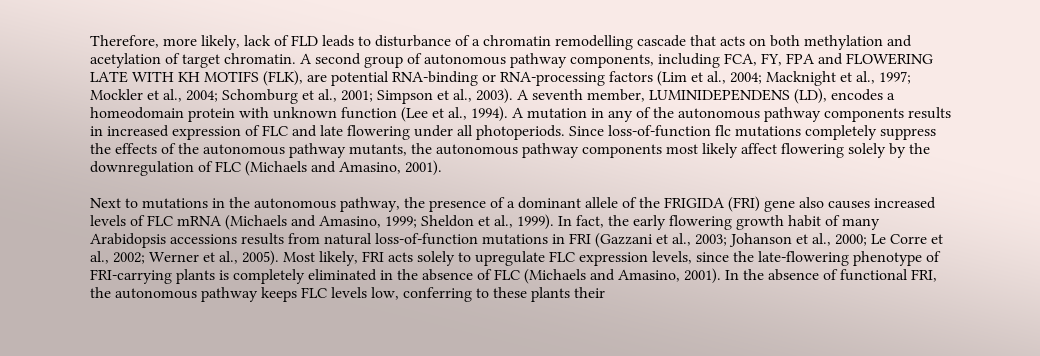Therefore, more likely, lack of FLD leads to disturbance of a chromatin remodelling cascade that acts on both methylation and acetylation of target chromatin. A second group of autonomous pathway components, including FCA, FY, FPA and FLOWERING LATE WITH KH MOTIFS (FLK), are potential RNA-binding or RNA-processing factors (Lim et al., 2004; Macknight et al., 1997; Mockler et al., 2004; Schomburg et al., 2001; Simpson et al., 2003). A seventh member, LUMINIDEPENDENS (LD), encodes a homeodomain protein with unknown function (Lee et al., 1994). A mutation in any of the autonomous pathway components results in increased expression of FLC and late flowering under all photoperiods. Since loss-of-function flc mutations completely suppress the effects of the autonomous pathway mutants, the autonomous pathway components most likely affect flowering solely by the downregulation of FLC (Michaels and Amasino, 2001).

Next to mutations in the autonomous pathway, the presence of a dominant allele of the FRIGIDA (FRI) gene also causes increased levels of FLC mRNA (Michaels and Amasino, 1999; Sheldon et al., 1999). In fact, the early flowering growth habit of many Arabidopsis accessions results from natural loss-of-function mutations in FRI (Gazzani et al., 2003; Johanson et al., 2000; Le Corre et al., 2002; Werner et al., 2005). Most likely, FRI acts solely to upregulate FLC expression levels, since the late-flowering phenotype of FRI-carrying plants is completely eliminated in the absence of FLC (Michaels and Amasino, 2001). In the absence of functional FRI, the autonomous pathway keeps FLC levels low, conferring to these plants their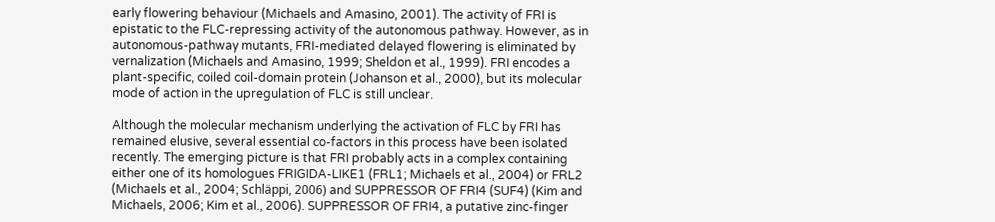early flowering behaviour (Michaels and Amasino, 2001). The activity of FRI is epistatic to the FLC-repressing activity of the autonomous pathway. However, as in autonomous-pathway mutants, FRI-mediated delayed flowering is eliminated by vernalization (Michaels and Amasino, 1999; Sheldon et al., 1999). FRI encodes a plant-specific, coiled coil-domain protein (Johanson et al., 2000), but its molecular mode of action in the upregulation of FLC is still unclear.

Although the molecular mechanism underlying the activation of FLC by FRI has remained elusive, several essential co-factors in this process have been isolated recently. The emerging picture is that FRI probably acts in a complex containing either one of its homologues FRIGIDA-LIKE1 (FRL1; Michaels et al., 2004) or FRL2 (Michaels et al., 2004; Schläppi, 2006) and SUPPRESSOR OF FRI4 (SUF4) (Kim and Michaels, 2006; Kim et al., 2006). SUPPRESSOR OF FRI4, a putative zinc-finger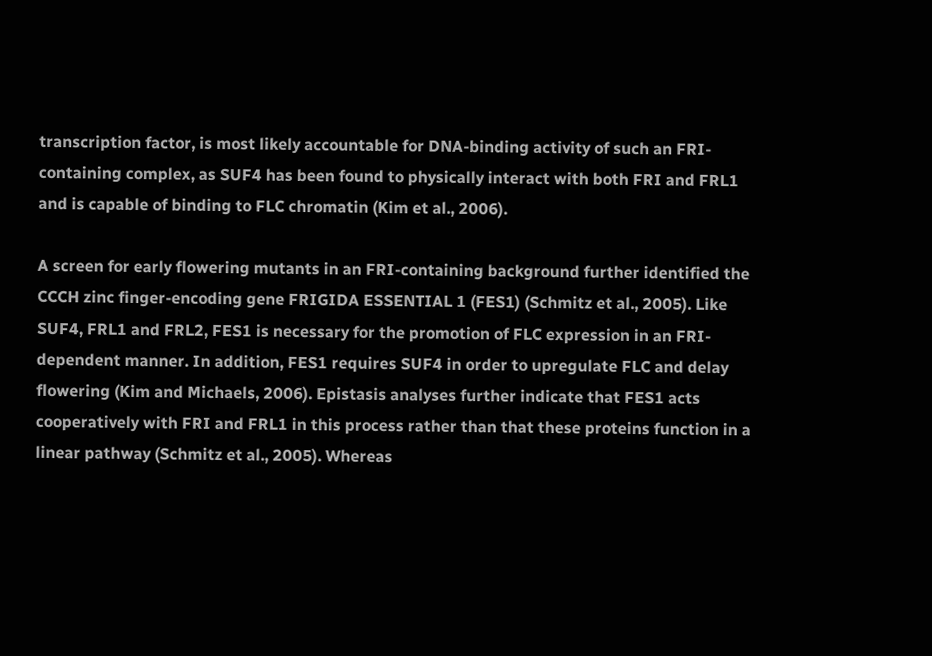transcription factor, is most likely accountable for DNA-binding activity of such an FRI-containing complex, as SUF4 has been found to physically interact with both FRI and FRL1 and is capable of binding to FLC chromatin (Kim et al., 2006).

A screen for early flowering mutants in an FRI-containing background further identified the CCCH zinc finger-encoding gene FRIGIDA ESSENTIAL 1 (FES1) (Schmitz et al., 2005). Like SUF4, FRL1 and FRL2, FES1 is necessary for the promotion of FLC expression in an FRI-dependent manner. In addition, FES1 requires SUF4 in order to upregulate FLC and delay flowering (Kim and Michaels, 2006). Epistasis analyses further indicate that FES1 acts cooperatively with FRI and FRL1 in this process rather than that these proteins function in a linear pathway (Schmitz et al., 2005). Whereas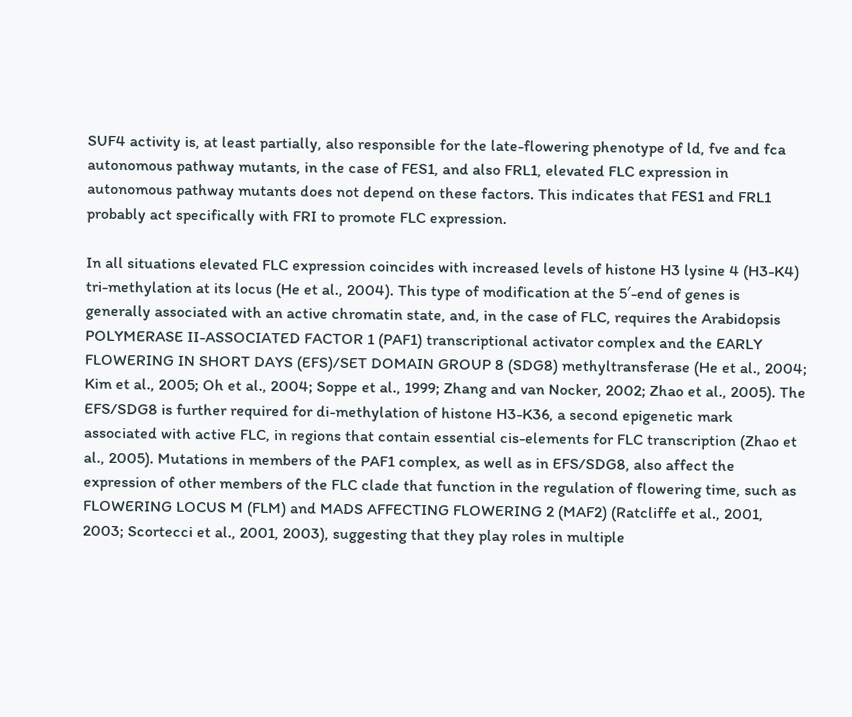SUF4 activity is, at least partially, also responsible for the late-flowering phenotype of ld, fve and fca autonomous pathway mutants, in the case of FES1, and also FRL1, elevated FLC expression in autonomous pathway mutants does not depend on these factors. This indicates that FES1 and FRL1 probably act specifically with FRI to promote FLC expression.

In all situations elevated FLC expression coincides with increased levels of histone H3 lysine 4 (H3-K4) tri-methylation at its locus (He et al., 2004). This type of modification at the 5′-end of genes is generally associated with an active chromatin state, and, in the case of FLC, requires the Arabidopsis POLYMERASE II-ASSOCIATED FACTOR 1 (PAF1) transcriptional activator complex and the EARLY FLOWERING IN SHORT DAYS (EFS)/SET DOMAIN GROUP 8 (SDG8) methyltransferase (He et al., 2004; Kim et al., 2005; Oh et al., 2004; Soppe et al., 1999; Zhang and van Nocker, 2002; Zhao et al., 2005). The EFS/SDG8 is further required for di-methylation of histone H3-K36, a second epigenetic mark associated with active FLC, in regions that contain essential cis-elements for FLC transcription (Zhao et al., 2005). Mutations in members of the PAF1 complex, as well as in EFS/SDG8, also affect the expression of other members of the FLC clade that function in the regulation of flowering time, such as FLOWERING LOCUS M (FLM) and MADS AFFECTING FLOWERING 2 (MAF2) (Ratcliffe et al., 2001, 2003; Scortecci et al., 2001, 2003), suggesting that they play roles in multiple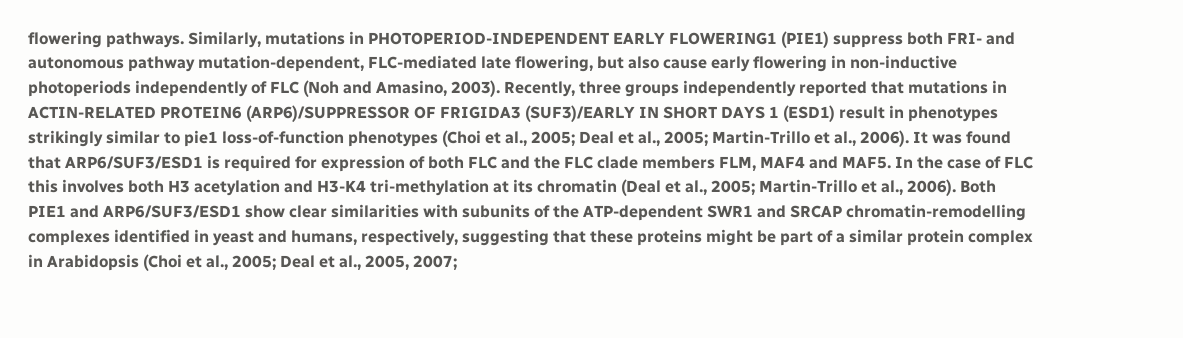flowering pathways. Similarly, mutations in PHOTOPERIOD-INDEPENDENT EARLY FLOWERING1 (PIE1) suppress both FRI- and autonomous pathway mutation-dependent, FLC-mediated late flowering, but also cause early flowering in non-inductive photoperiods independently of FLC (Noh and Amasino, 2003). Recently, three groups independently reported that mutations in ACTIN-RELATED PROTEIN6 (ARP6)/SUPPRESSOR OF FRIGIDA3 (SUF3)/EARLY IN SHORT DAYS 1 (ESD1) result in phenotypes strikingly similar to pie1 loss-of-function phenotypes (Choi et al., 2005; Deal et al., 2005; Martin-Trillo et al., 2006). It was found that ARP6/SUF3/ESD1 is required for expression of both FLC and the FLC clade members FLM, MAF4 and MAF5. In the case of FLC this involves both H3 acetylation and H3-K4 tri-methylation at its chromatin (Deal et al., 2005; Martin-Trillo et al., 2006). Both PIE1 and ARP6/SUF3/ESD1 show clear similarities with subunits of the ATP-dependent SWR1 and SRCAP chromatin-remodelling complexes identified in yeast and humans, respectively, suggesting that these proteins might be part of a similar protein complex in Arabidopsis (Choi et al., 2005; Deal et al., 2005, 2007;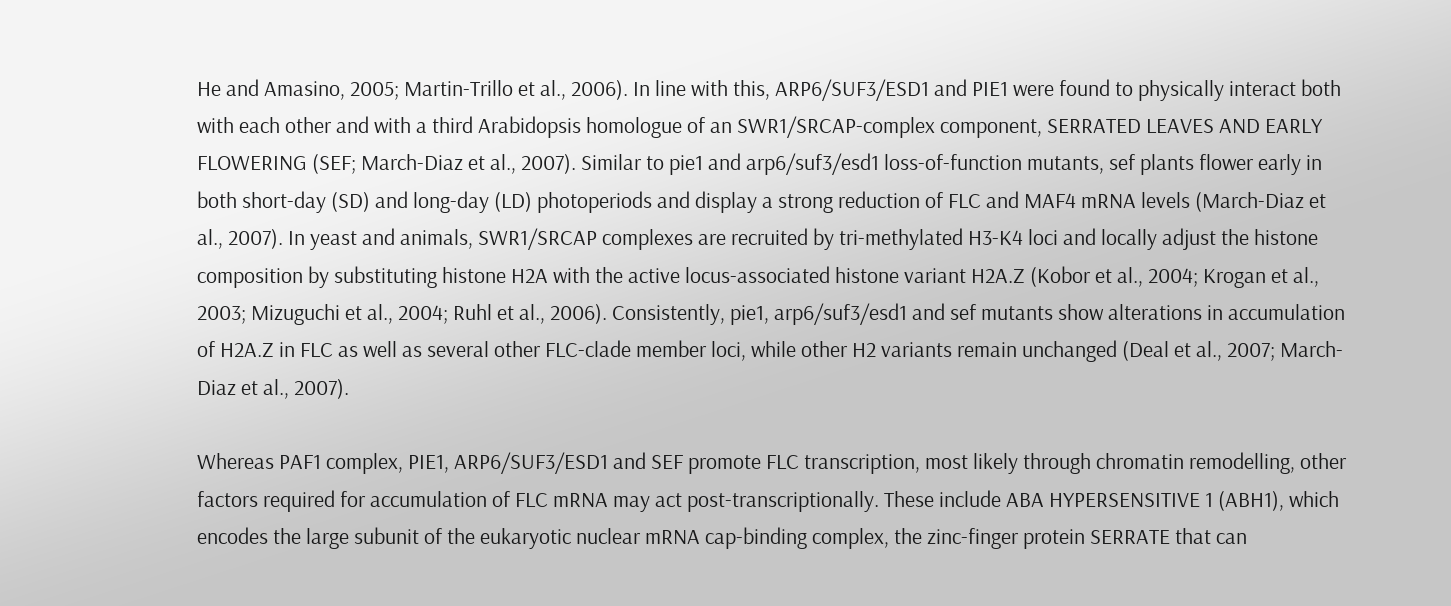He and Amasino, 2005; Martin-Trillo et al., 2006). In line with this, ARP6/SUF3/ESD1 and PIE1 were found to physically interact both with each other and with a third Arabidopsis homologue of an SWR1/SRCAP-complex component, SERRATED LEAVES AND EARLY FLOWERING (SEF; March-Diaz et al., 2007). Similar to pie1 and arp6/suf3/esd1 loss-of-function mutants, sef plants flower early in both short-day (SD) and long-day (LD) photoperiods and display a strong reduction of FLC and MAF4 mRNA levels (March-Diaz et al., 2007). In yeast and animals, SWR1/SRCAP complexes are recruited by tri-methylated H3-K4 loci and locally adjust the histone composition by substituting histone H2A with the active locus-associated histone variant H2A.Z (Kobor et al., 2004; Krogan et al., 2003; Mizuguchi et al., 2004; Ruhl et al., 2006). Consistently, pie1, arp6/suf3/esd1 and sef mutants show alterations in accumulation of H2A.Z in FLC as well as several other FLC-clade member loci, while other H2 variants remain unchanged (Deal et al., 2007; March-Diaz et al., 2007).

Whereas PAF1 complex, PIE1, ARP6/SUF3/ESD1 and SEF promote FLC transcription, most likely through chromatin remodelling, other factors required for accumulation of FLC mRNA may act post-transcriptionally. These include ABA HYPERSENSITIVE 1 (ABH1), which encodes the large subunit of the eukaryotic nuclear mRNA cap-binding complex, the zinc-finger protein SERRATE that can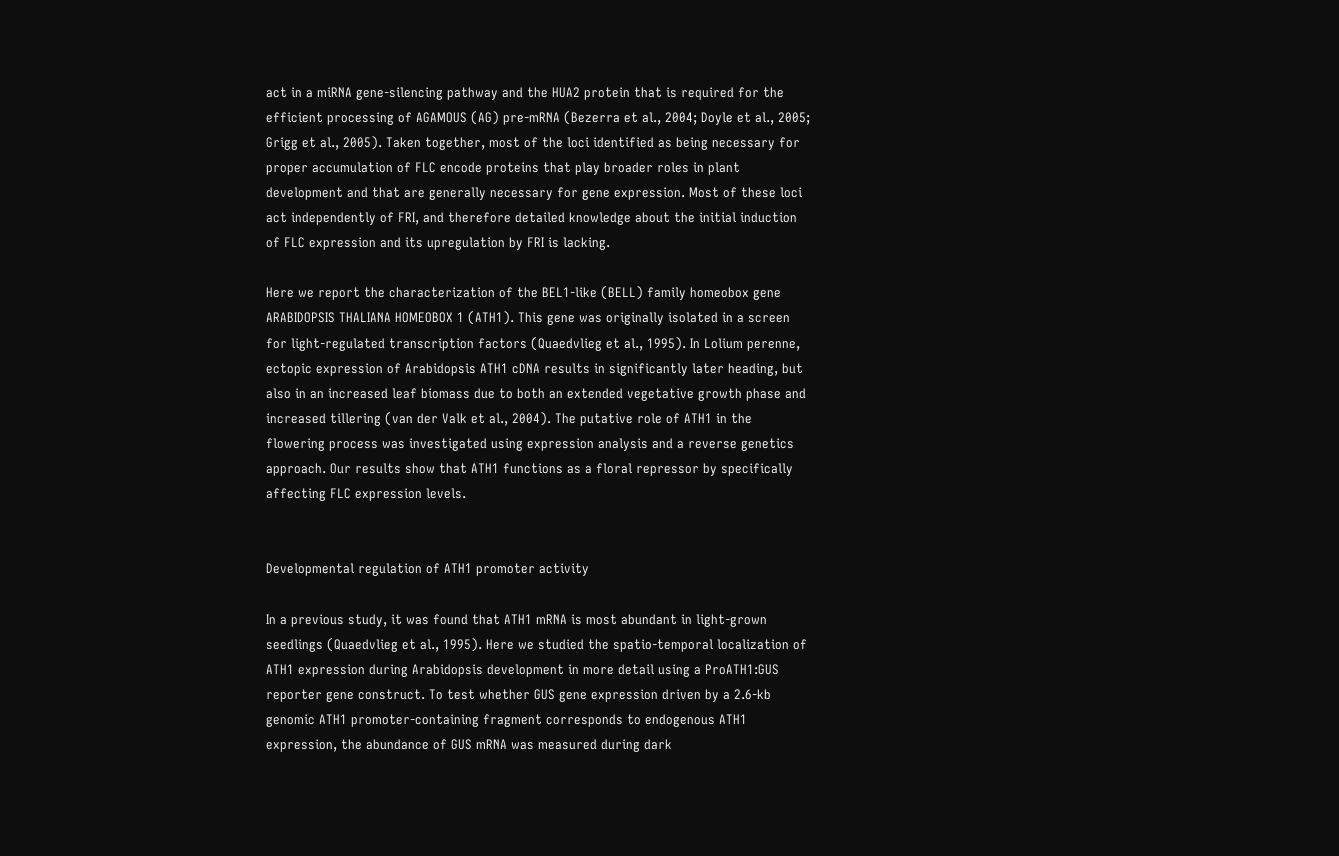act in a miRNA gene-silencing pathway and the HUA2 protein that is required for the efficient processing of AGAMOUS (AG) pre-mRNA (Bezerra et al., 2004; Doyle et al., 2005; Grigg et al., 2005). Taken together, most of the loci identified as being necessary for proper accumulation of FLC encode proteins that play broader roles in plant development and that are generally necessary for gene expression. Most of these loci act independently of FRI, and therefore detailed knowledge about the initial induction of FLC expression and its upregulation by FRI is lacking.

Here we report the characterization of the BEL1-like (BELL) family homeobox gene ARABIDOPSIS THALIANA HOMEOBOX 1 (ATH1). This gene was originally isolated in a screen for light-regulated transcription factors (Quaedvlieg et al., 1995). In Lolium perenne, ectopic expression of Arabidopsis ATH1 cDNA results in significantly later heading, but also in an increased leaf biomass due to both an extended vegetative growth phase and increased tillering (van der Valk et al., 2004). The putative role of ATH1 in the flowering process was investigated using expression analysis and a reverse genetics approach. Our results show that ATH1 functions as a floral repressor by specifically affecting FLC expression levels.


Developmental regulation of ATH1 promoter activity

In a previous study, it was found that ATH1 mRNA is most abundant in light-grown seedlings (Quaedvlieg et al., 1995). Here we studied the spatio-temporal localization of ATH1 expression during Arabidopsis development in more detail using a ProATH1:GUS reporter gene construct. To test whether GUS gene expression driven by a 2.6-kb genomic ATH1 promoter-containing fragment corresponds to endogenous ATH1 expression, the abundance of GUS mRNA was measured during dark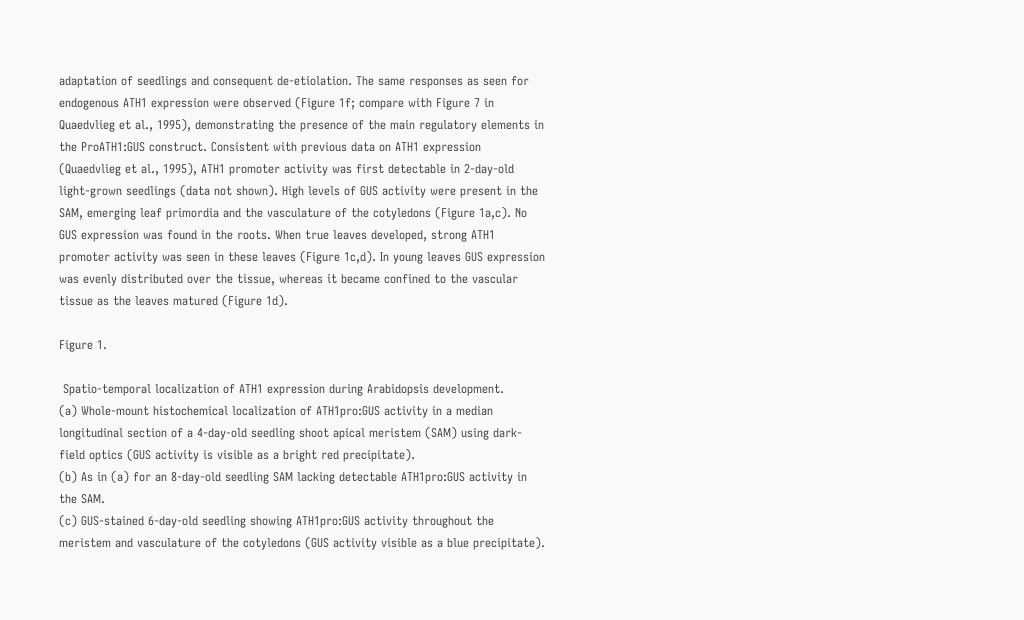adaptation of seedlings and consequent de-etiolation. The same responses as seen for endogenous ATH1 expression were observed (Figure 1f; compare with Figure 7 in Quaedvlieg et al., 1995), demonstrating the presence of the main regulatory elements in the ProATH1:GUS construct. Consistent with previous data on ATH1 expression (Quaedvlieg et al., 1995), ATH1 promoter activity was first detectable in 2-day-old light-grown seedlings (data not shown). High levels of GUS activity were present in the SAM, emerging leaf primordia and the vasculature of the cotyledons (Figure 1a,c). No GUS expression was found in the roots. When true leaves developed, strong ATH1 promoter activity was seen in these leaves (Figure 1c,d). In young leaves GUS expression was evenly distributed over the tissue, whereas it became confined to the vascular tissue as the leaves matured (Figure 1d).

Figure 1.

 Spatio-temporal localization of ATH1 expression during Arabidopsis development.
(a) Whole-mount histochemical localization of ATH1pro:GUS activity in a median longitudinal section of a 4-day-old seedling shoot apical meristem (SAM) using dark-field optics (GUS activity is visible as a bright red precipitate).
(b) As in (a) for an 8-day-old seedling SAM lacking detectable ATH1pro:GUS activity in the SAM.
(c) GUS-stained 6-day-old seedling showing ATH1pro:GUS activity throughout the meristem and vasculature of the cotyledons (GUS activity visible as a blue precipitate).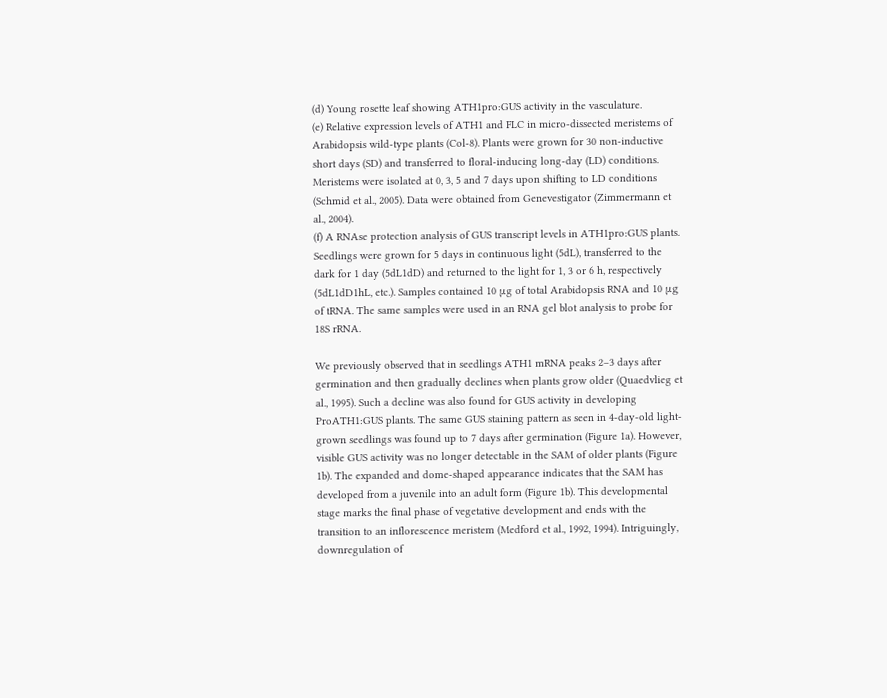(d) Young rosette leaf showing ATH1pro:GUS activity in the vasculature.
(e) Relative expression levels of ATH1 and FLC in micro-dissected meristems of Arabidopsis wild-type plants (Col-8). Plants were grown for 30 non-inductive short days (SD) and transferred to floral-inducing long-day (LD) conditions. Meristems were isolated at 0, 3, 5 and 7 days upon shifting to LD conditions (Schmid et al., 2005). Data were obtained from Genevestigator (Zimmermann et al., 2004).
(f) A RNAse protection analysis of GUS transcript levels in ATH1pro:GUS plants. Seedlings were grown for 5 days in continuous light (5dL), transferred to the dark for 1 day (5dL1dD) and returned to the light for 1, 3 or 6 h, respectively (5dL1dD1hL, etc.). Samples contained 10 μg of total Arabidopsis RNA and 10 μg of tRNA. The same samples were used in an RNA gel blot analysis to probe for 18S rRNA.

We previously observed that in seedlings ATH1 mRNA peaks 2–3 days after germination and then gradually declines when plants grow older (Quaedvlieg et al., 1995). Such a decline was also found for GUS activity in developing ProATH1:GUS plants. The same GUS staining pattern as seen in 4-day-old light-grown seedlings was found up to 7 days after germination (Figure 1a). However, visible GUS activity was no longer detectable in the SAM of older plants (Figure 1b). The expanded and dome-shaped appearance indicates that the SAM has developed from a juvenile into an adult form (Figure 1b). This developmental stage marks the final phase of vegetative development and ends with the transition to an inflorescence meristem (Medford et al., 1992, 1994). Intriguingly, downregulation of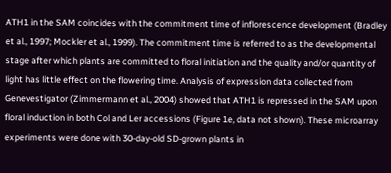ATH1 in the SAM coincides with the commitment time of inflorescence development (Bradley et al., 1997; Mockler et al., 1999). The commitment time is referred to as the developmental stage after which plants are committed to floral initiation and the quality and/or quantity of light has little effect on the flowering time. Analysis of expression data collected from Genevestigator (Zimmermann et al., 2004) showed that ATH1 is repressed in the SAM upon floral induction in both Col and Ler accessions (Figure 1e, data not shown). These microarray experiments were done with 30-day-old SD-grown plants in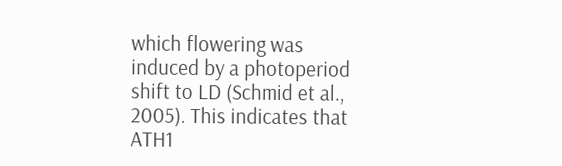which flowering was induced by a photoperiod shift to LD (Schmid et al., 2005). This indicates that ATH1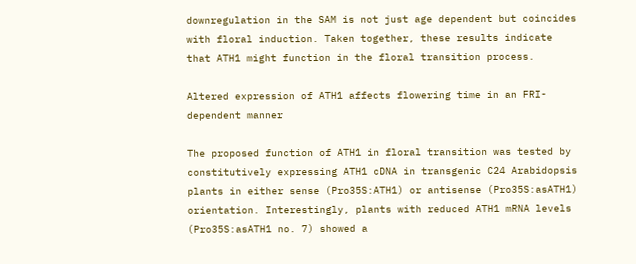downregulation in the SAM is not just age dependent but coincides with floral induction. Taken together, these results indicate that ATH1 might function in the floral transition process.

Altered expression of ATH1 affects flowering time in an FRI-dependent manner

The proposed function of ATH1 in floral transition was tested by constitutively expressing ATH1 cDNA in transgenic C24 Arabidopsis plants in either sense (Pro35S:ATH1) or antisense (Pro35S:asATH1) orientation. Interestingly, plants with reduced ATH1 mRNA levels (Pro35S:asATH1 no. 7) showed a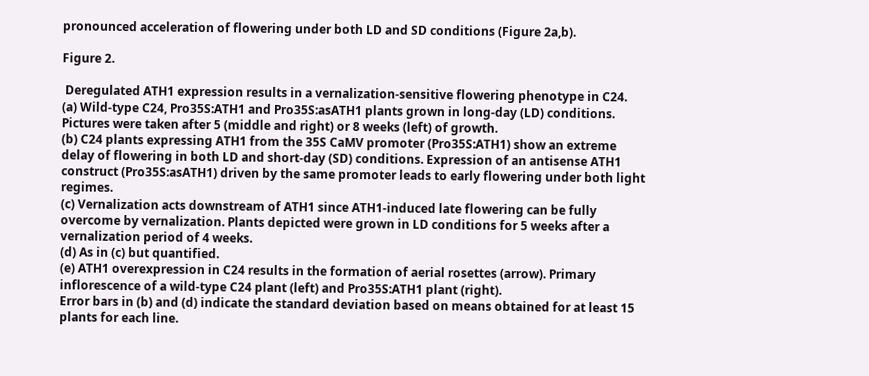pronounced acceleration of flowering under both LD and SD conditions (Figure 2a,b).

Figure 2.

 Deregulated ATH1 expression results in a vernalization-sensitive flowering phenotype in C24.
(a) Wild-type C24, Pro35S:ATH1 and Pro35S:asATH1 plants grown in long-day (LD) conditions. Pictures were taken after 5 (middle and right) or 8 weeks (left) of growth.
(b) C24 plants expressing ATH1 from the 35S CaMV promoter (Pro35S:ATH1) show an extreme delay of flowering in both LD and short-day (SD) conditions. Expression of an antisense ATH1 construct (Pro35S:asATH1) driven by the same promoter leads to early flowering under both light regimes.
(c) Vernalization acts downstream of ATH1 since ATH1-induced late flowering can be fully overcome by vernalization. Plants depicted were grown in LD conditions for 5 weeks after a vernalization period of 4 weeks.
(d) As in (c) but quantified.
(e) ATH1 overexpression in C24 results in the formation of aerial rosettes (arrow). Primary inflorescence of a wild-type C24 plant (left) and Pro35S:ATH1 plant (right).
Error bars in (b) and (d) indicate the standard deviation based on means obtained for at least 15 plants for each line.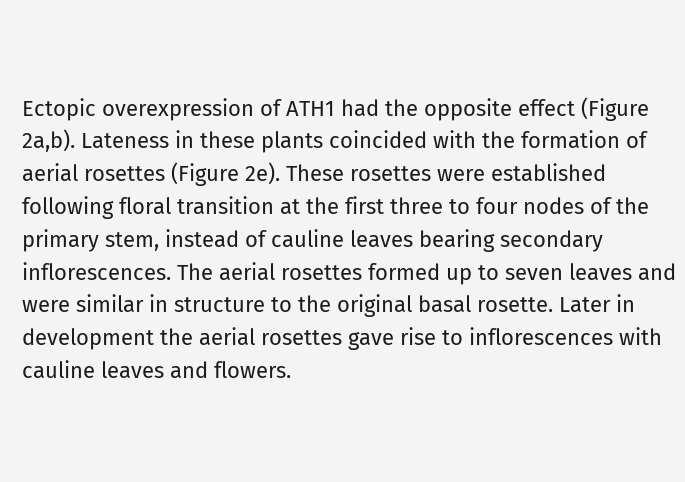Ectopic overexpression of ATH1 had the opposite effect (Figure 2a,b). Lateness in these plants coincided with the formation of aerial rosettes (Figure 2e). These rosettes were established following floral transition at the first three to four nodes of the primary stem, instead of cauline leaves bearing secondary inflorescences. The aerial rosettes formed up to seven leaves and were similar in structure to the original basal rosette. Later in development the aerial rosettes gave rise to inflorescences with cauline leaves and flowers.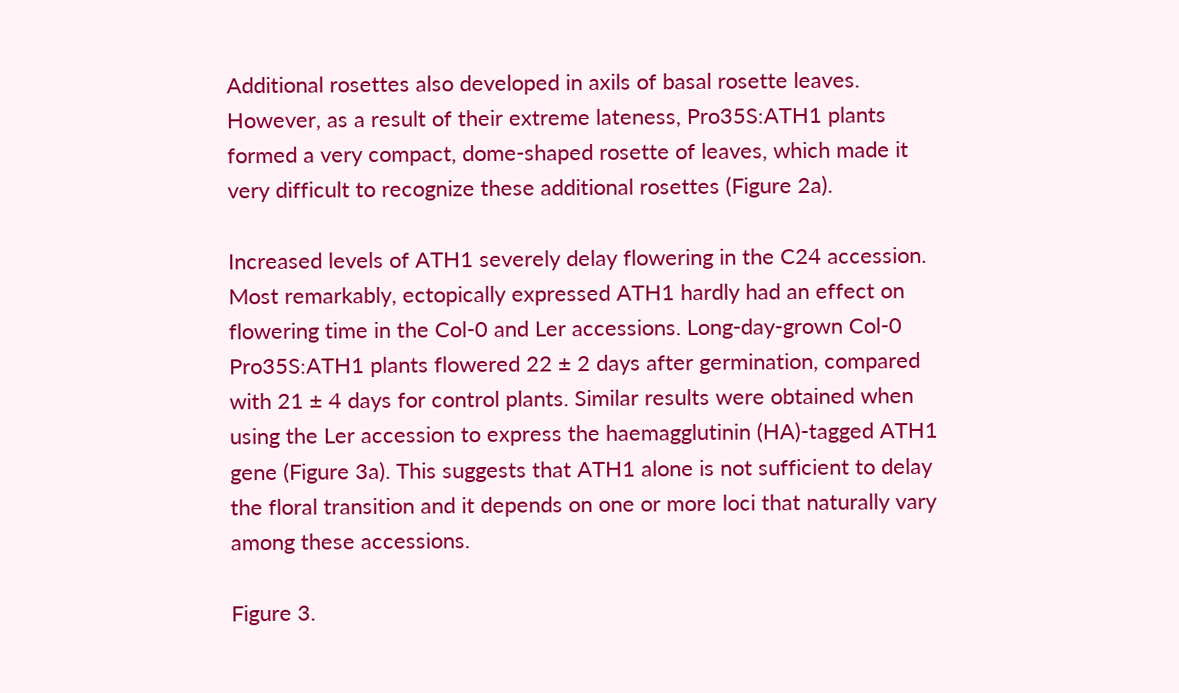Additional rosettes also developed in axils of basal rosette leaves. However, as a result of their extreme lateness, Pro35S:ATH1 plants formed a very compact, dome-shaped rosette of leaves, which made it very difficult to recognize these additional rosettes (Figure 2a).

Increased levels of ATH1 severely delay flowering in the C24 accession. Most remarkably, ectopically expressed ATH1 hardly had an effect on flowering time in the Col-0 and Ler accessions. Long-day-grown Col-0 Pro35S:ATH1 plants flowered 22 ± 2 days after germination, compared with 21 ± 4 days for control plants. Similar results were obtained when using the Ler accession to express the haemagglutinin (HA)-tagged ATH1 gene (Figure 3a). This suggests that ATH1 alone is not sufficient to delay the floral transition and it depends on one or more loci that naturally vary among these accessions.

Figure 3.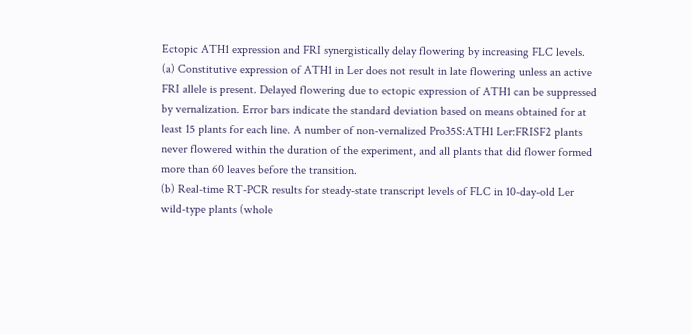Ectopic ATH1 expression and FRI synergistically delay flowering by increasing FLC levels.
(a) Constitutive expression of ATH1 in Ler does not result in late flowering unless an active FRI allele is present. Delayed flowering due to ectopic expression of ATH1 can be suppressed by vernalization. Error bars indicate the standard deviation based on means obtained for at least 15 plants for each line. A number of non-vernalized Pro35S:ATH1 Ler:FRISF2 plants never flowered within the duration of the experiment, and all plants that did flower formed more than 60 leaves before the transition.
(b) Real-time RT-PCR results for steady-state transcript levels of FLC in 10-day-old Ler wild-type plants (whole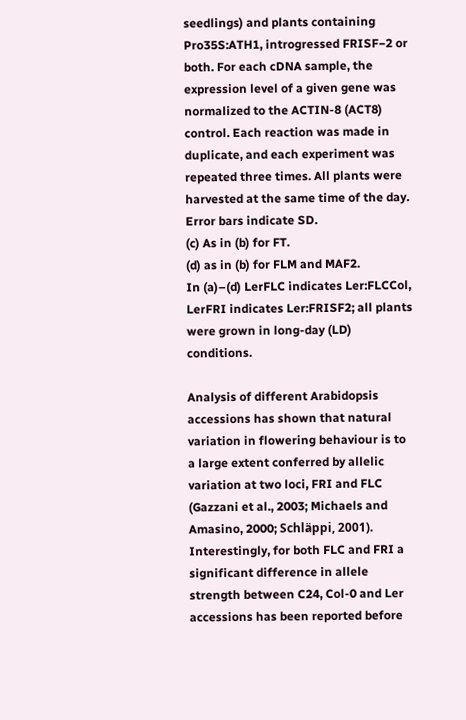seedlings) and plants containing Pro35S:ATH1, introgressed FRISF−2 or both. For each cDNA sample, the expression level of a given gene was normalized to the ACTIN-8 (ACT8) control. Each reaction was made in duplicate, and each experiment was repeated three times. All plants were harvested at the same time of the day. Error bars indicate SD.
(c) As in (b) for FT.
(d) as in (b) for FLM and MAF2.
In (a)–(d) LerFLC indicates Ler:FLCCol, LerFRI indicates Ler:FRISF2; all plants were grown in long-day (LD) conditions.

Analysis of different Arabidopsis accessions has shown that natural variation in flowering behaviour is to a large extent conferred by allelic variation at two loci, FRI and FLC (Gazzani et al., 2003; Michaels and Amasino, 2000; Schläppi, 2001). Interestingly, for both FLC and FRI a significant difference in allele strength between C24, Col-0 and Ler accessions has been reported before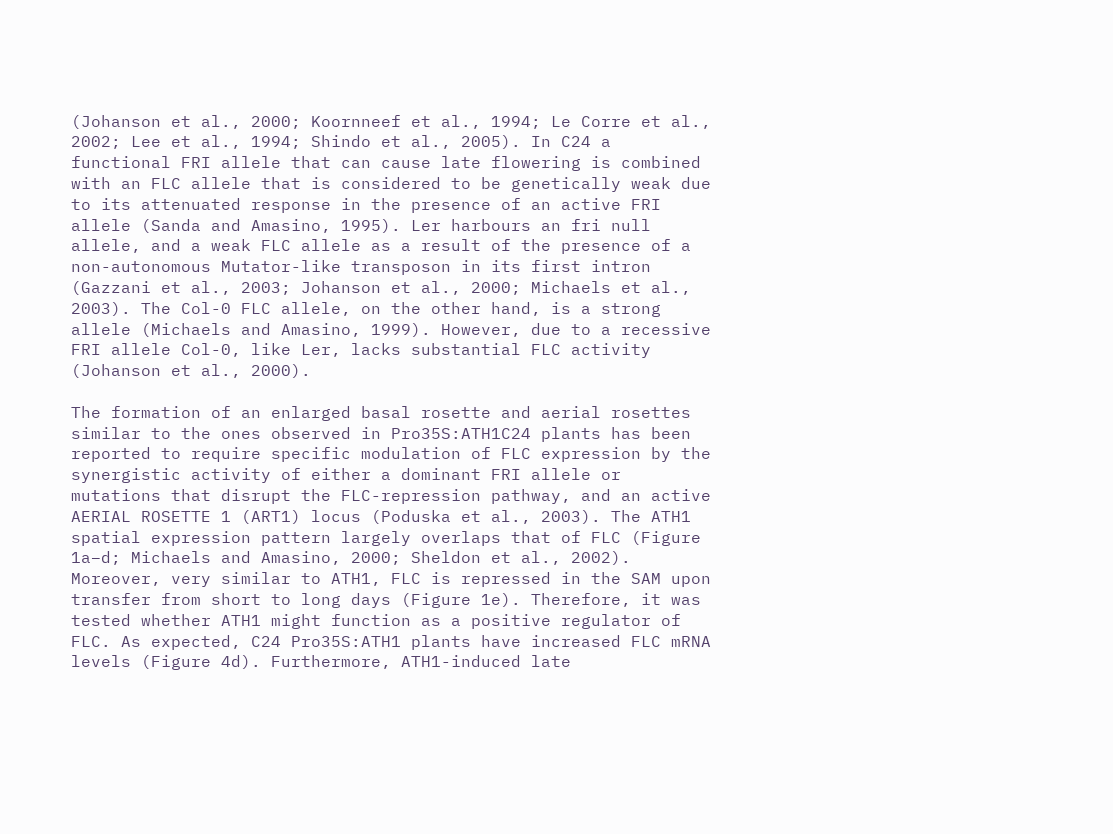(Johanson et al., 2000; Koornneef et al., 1994; Le Corre et al., 2002; Lee et al., 1994; Shindo et al., 2005). In C24 a functional FRI allele that can cause late flowering is combined with an FLC allele that is considered to be genetically weak due to its attenuated response in the presence of an active FRI allele (Sanda and Amasino, 1995). Ler harbours an fri null allele, and a weak FLC allele as a result of the presence of a non-autonomous Mutator-like transposon in its first intron (Gazzani et al., 2003; Johanson et al., 2000; Michaels et al., 2003). The Col-0 FLC allele, on the other hand, is a strong allele (Michaels and Amasino, 1999). However, due to a recessive FRI allele Col-0, like Ler, lacks substantial FLC activity (Johanson et al., 2000).

The formation of an enlarged basal rosette and aerial rosettes similar to the ones observed in Pro35S:ATH1C24 plants has been reported to require specific modulation of FLC expression by the synergistic activity of either a dominant FRI allele or mutations that disrupt the FLC-repression pathway, and an active AERIAL ROSETTE 1 (ART1) locus (Poduska et al., 2003). The ATH1 spatial expression pattern largely overlaps that of FLC (Figure 1a–d; Michaels and Amasino, 2000; Sheldon et al., 2002). Moreover, very similar to ATH1, FLC is repressed in the SAM upon transfer from short to long days (Figure 1e). Therefore, it was tested whether ATH1 might function as a positive regulator of FLC. As expected, C24 Pro35S:ATH1 plants have increased FLC mRNA levels (Figure 4d). Furthermore, ATH1-induced late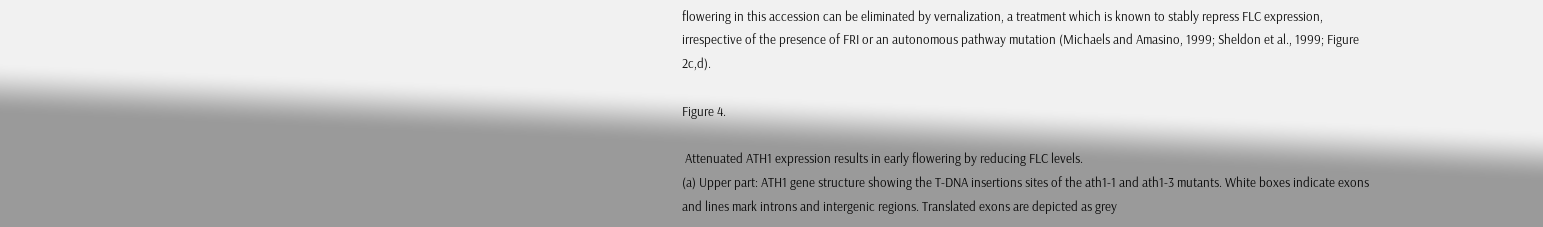flowering in this accession can be eliminated by vernalization, a treatment which is known to stably repress FLC expression, irrespective of the presence of FRI or an autonomous pathway mutation (Michaels and Amasino, 1999; Sheldon et al., 1999; Figure 2c,d).

Figure 4.

 Attenuated ATH1 expression results in early flowering by reducing FLC levels.
(a) Upper part: ATH1 gene structure showing the T-DNA insertions sites of the ath1-1 and ath1-3 mutants. White boxes indicate exons and lines mark introns and intergenic regions. Translated exons are depicted as grey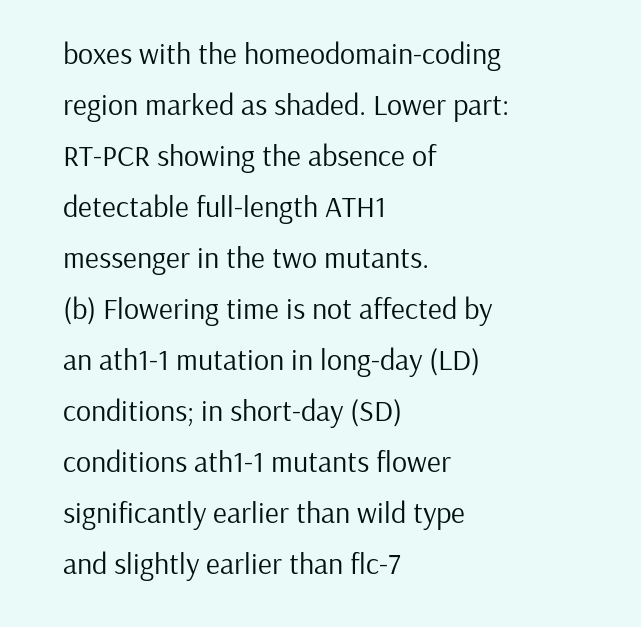boxes with the homeodomain-coding region marked as shaded. Lower part: RT-PCR showing the absence of detectable full-length ATH1 messenger in the two mutants.
(b) Flowering time is not affected by an ath1-1 mutation in long-day (LD) conditions; in short-day (SD) conditions ath1-1 mutants flower significantly earlier than wild type and slightly earlier than flc-7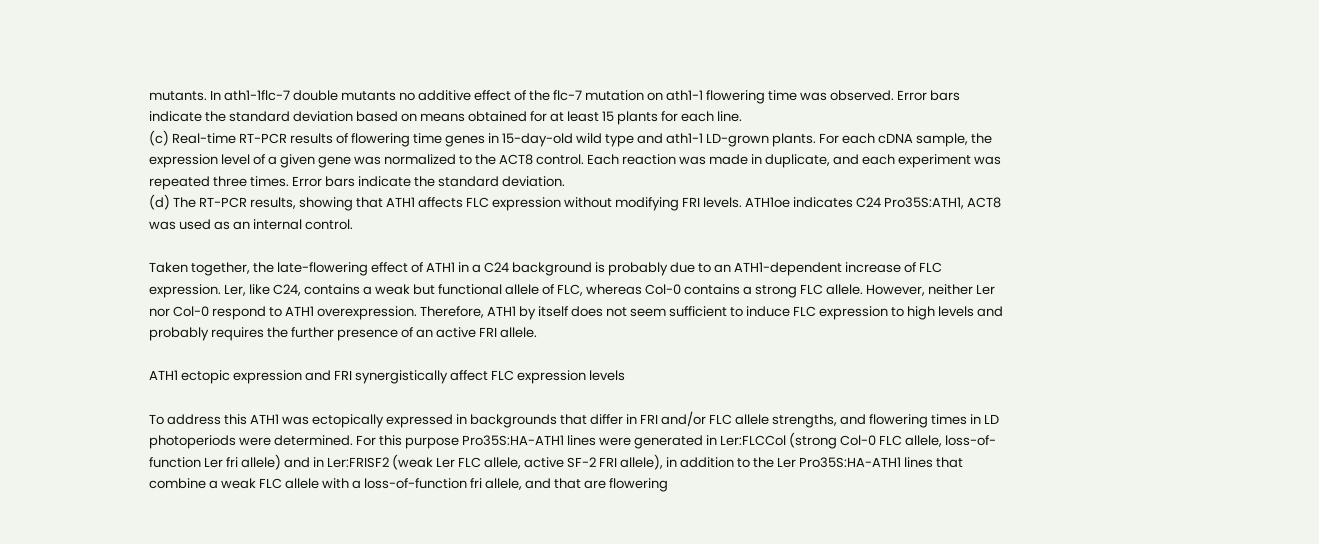mutants. In ath1-1flc-7 double mutants no additive effect of the flc-7 mutation on ath1-1 flowering time was observed. Error bars indicate the standard deviation based on means obtained for at least 15 plants for each line.
(c) Real-time RT-PCR results of flowering time genes in 15-day-old wild type and ath1-1 LD-grown plants. For each cDNA sample, the expression level of a given gene was normalized to the ACT8 control. Each reaction was made in duplicate, and each experiment was repeated three times. Error bars indicate the standard deviation.
(d) The RT-PCR results, showing that ATH1 affects FLC expression without modifying FRI levels. ATH1oe indicates C24 Pro35S:ATH1, ACT8 was used as an internal control.

Taken together, the late-flowering effect of ATH1 in a C24 background is probably due to an ATH1-dependent increase of FLC expression. Ler, like C24, contains a weak but functional allele of FLC, whereas Col-0 contains a strong FLC allele. However, neither Ler nor Col-0 respond to ATH1 overexpression. Therefore, ATH1 by itself does not seem sufficient to induce FLC expression to high levels and probably requires the further presence of an active FRI allele.

ATH1 ectopic expression and FRI synergistically affect FLC expression levels

To address this ATH1 was ectopically expressed in backgrounds that differ in FRI and/or FLC allele strengths, and flowering times in LD photoperiods were determined. For this purpose Pro35S:HA-ATH1 lines were generated in Ler:FLCCol (strong Col-0 FLC allele, loss-of-function Ler fri allele) and in Ler:FRISF2 (weak Ler FLC allele, active SF-2 FRI allele), in addition to the Ler Pro35S:HA-ATH1 lines that combine a weak FLC allele with a loss-of-function fri allele, and that are flowering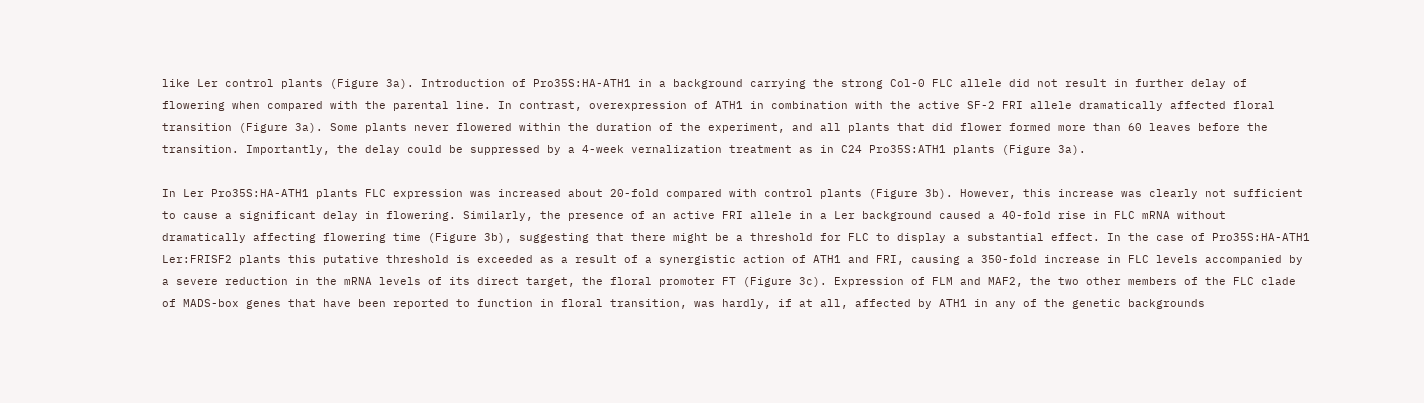like Ler control plants (Figure 3a). Introduction of Pro35S:HA-ATH1 in a background carrying the strong Col-0 FLC allele did not result in further delay of flowering when compared with the parental line. In contrast, overexpression of ATH1 in combination with the active SF-2 FRI allele dramatically affected floral transition (Figure 3a). Some plants never flowered within the duration of the experiment, and all plants that did flower formed more than 60 leaves before the transition. Importantly, the delay could be suppressed by a 4-week vernalization treatment as in C24 Pro35S:ATH1 plants (Figure 3a).

In Ler Pro35S:HA-ATH1 plants FLC expression was increased about 20-fold compared with control plants (Figure 3b). However, this increase was clearly not sufficient to cause a significant delay in flowering. Similarly, the presence of an active FRI allele in a Ler background caused a 40-fold rise in FLC mRNA without dramatically affecting flowering time (Figure 3b), suggesting that there might be a threshold for FLC to display a substantial effect. In the case of Pro35S:HA-ATH1 Ler:FRISF2 plants this putative threshold is exceeded as a result of a synergistic action of ATH1 and FRI, causing a 350-fold increase in FLC levels accompanied by a severe reduction in the mRNA levels of its direct target, the floral promoter FT (Figure 3c). Expression of FLM and MAF2, the two other members of the FLC clade of MADS-box genes that have been reported to function in floral transition, was hardly, if at all, affected by ATH1 in any of the genetic backgrounds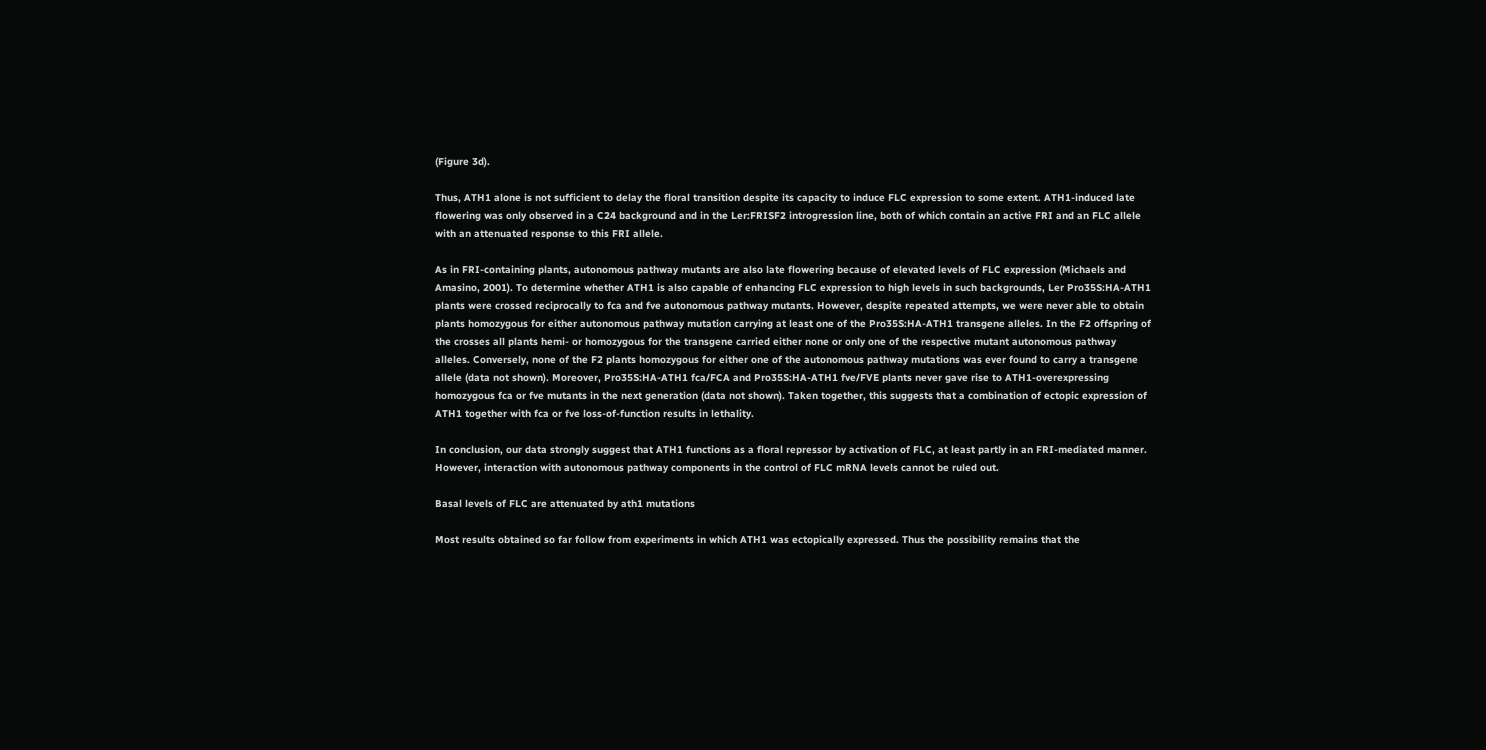(Figure 3d).

Thus, ATH1 alone is not sufficient to delay the floral transition despite its capacity to induce FLC expression to some extent. ATH1-induced late flowering was only observed in a C24 background and in the Ler:FRISF2 introgression line, both of which contain an active FRI and an FLC allele with an attenuated response to this FRI allele.

As in FRI-containing plants, autonomous pathway mutants are also late flowering because of elevated levels of FLC expression (Michaels and Amasino, 2001). To determine whether ATH1 is also capable of enhancing FLC expression to high levels in such backgrounds, Ler Pro35S:HA-ATH1 plants were crossed reciprocally to fca and fve autonomous pathway mutants. However, despite repeated attempts, we were never able to obtain plants homozygous for either autonomous pathway mutation carrying at least one of the Pro35S:HA-ATH1 transgene alleles. In the F2 offspring of the crosses all plants hemi- or homozygous for the transgene carried either none or only one of the respective mutant autonomous pathway alleles. Conversely, none of the F2 plants homozygous for either one of the autonomous pathway mutations was ever found to carry a transgene allele (data not shown). Moreover, Pro35S:HA-ATH1 fca/FCA and Pro35S:HA-ATH1 fve/FVE plants never gave rise to ATH1-overexpressing homozygous fca or fve mutants in the next generation (data not shown). Taken together, this suggests that a combination of ectopic expression of ATH1 together with fca or fve loss-of-function results in lethality.

In conclusion, our data strongly suggest that ATH1 functions as a floral repressor by activation of FLC, at least partly in an FRI-mediated manner. However, interaction with autonomous pathway components in the control of FLC mRNA levels cannot be ruled out.

Basal levels of FLC are attenuated by ath1 mutations

Most results obtained so far follow from experiments in which ATH1 was ectopically expressed. Thus the possibility remains that the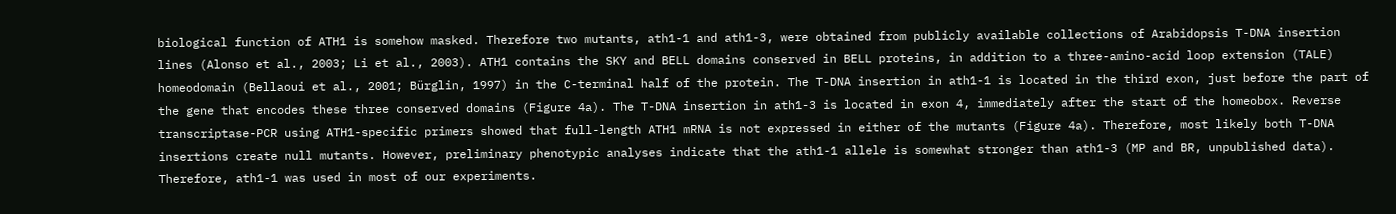biological function of ATH1 is somehow masked. Therefore two mutants, ath1-1 and ath1-3, were obtained from publicly available collections of Arabidopsis T-DNA insertion lines (Alonso et al., 2003; Li et al., 2003). ATH1 contains the SKY and BELL domains conserved in BELL proteins, in addition to a three-amino-acid loop extension (TALE) homeodomain (Bellaoui et al., 2001; Bürglin, 1997) in the C-terminal half of the protein. The T-DNA insertion in ath1-1 is located in the third exon, just before the part of the gene that encodes these three conserved domains (Figure 4a). The T-DNA insertion in ath1-3 is located in exon 4, immediately after the start of the homeobox. Reverse transcriptase-PCR using ATH1-specific primers showed that full-length ATH1 mRNA is not expressed in either of the mutants (Figure 4a). Therefore, most likely both T-DNA insertions create null mutants. However, preliminary phenotypic analyses indicate that the ath1-1 allele is somewhat stronger than ath1-3 (MP and BR, unpublished data). Therefore, ath1-1 was used in most of our experiments.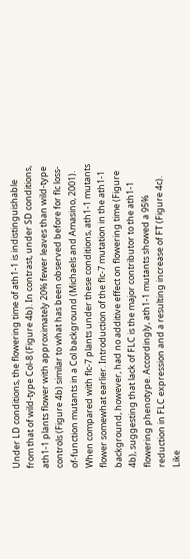Under LD conditions, the flowering time of ath1-1 is indistinguishable from that of wild-type Col-8 (Figure 4b). In contrast, under SD conditions, ath1-1 plants flower with approximately 20% fewer leaves than wild-type controls (Figure 4b) similar to what has been observed before for flc loss-of-function mutants in a Col background (Michaels and Amasino, 2001). When compared with flc-7 plants under these conditions, ath1-1 mutants flower somewhat earlier. Introduction of the flc-7 mutation in the ath1-1 background, however, had no additive effect on flowering time (Figure 4b), suggesting that lack of FLC is the major contributor to the ath1-1 flowering phenotype. Accordingly, ath1-1 mutants showed a 95% reduction in FLC expression and a resulting increase of FT (Figure 4c). Like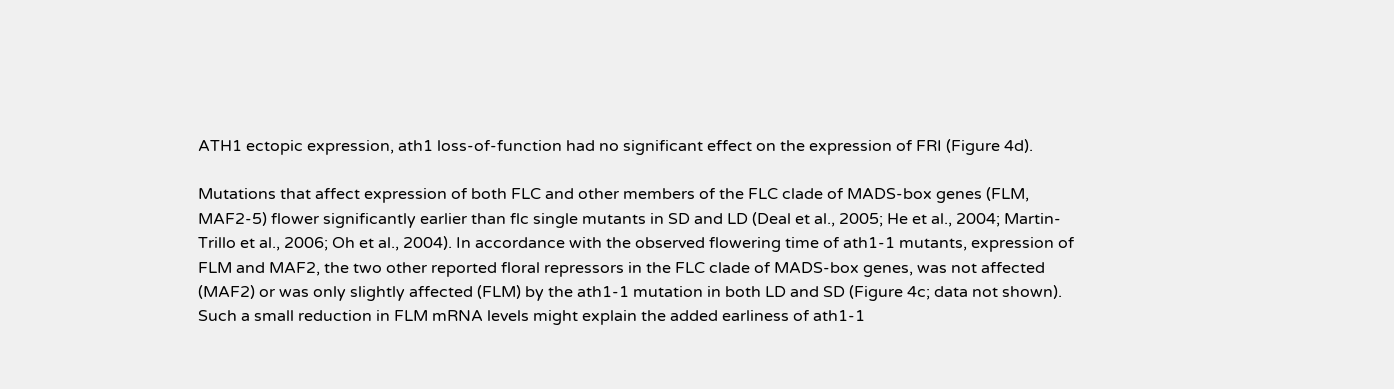ATH1 ectopic expression, ath1 loss-of-function had no significant effect on the expression of FRI (Figure 4d).

Mutations that affect expression of both FLC and other members of the FLC clade of MADS-box genes (FLM, MAF2-5) flower significantly earlier than flc single mutants in SD and LD (Deal et al., 2005; He et al., 2004; Martin-Trillo et al., 2006; Oh et al., 2004). In accordance with the observed flowering time of ath1-1 mutants, expression of FLM and MAF2, the two other reported floral repressors in the FLC clade of MADS-box genes, was not affected (MAF2) or was only slightly affected (FLM) by the ath1-1 mutation in both LD and SD (Figure 4c; data not shown). Such a small reduction in FLM mRNA levels might explain the added earliness of ath1-1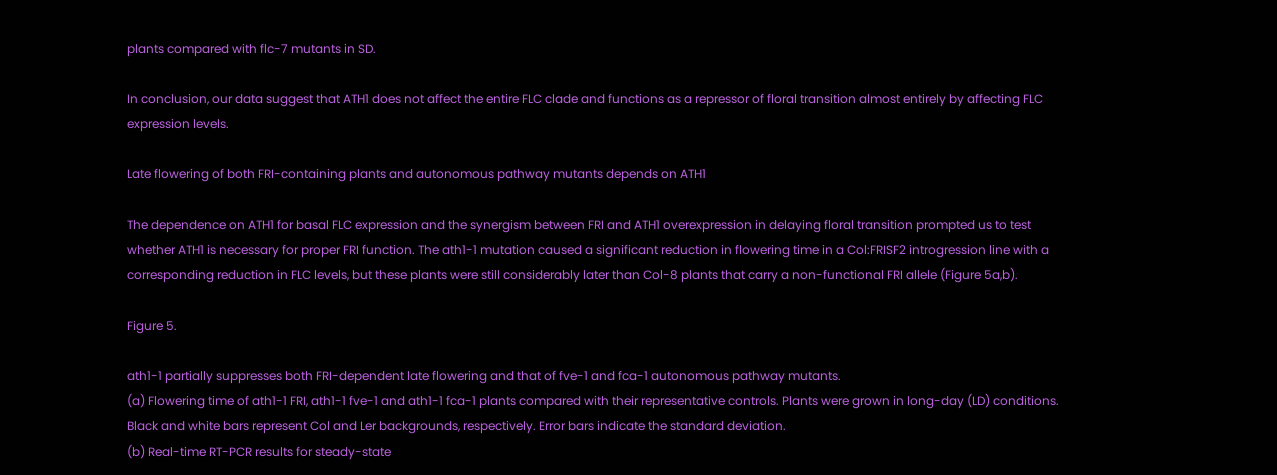plants compared with flc-7 mutants in SD.

In conclusion, our data suggest that ATH1 does not affect the entire FLC clade and functions as a repressor of floral transition almost entirely by affecting FLC expression levels.

Late flowering of both FRI-containing plants and autonomous pathway mutants depends on ATH1

The dependence on ATH1 for basal FLC expression and the synergism between FRI and ATH1 overexpression in delaying floral transition prompted us to test whether ATH1 is necessary for proper FRI function. The ath1-1 mutation caused a significant reduction in flowering time in a Col:FRISF2 introgression line with a corresponding reduction in FLC levels, but these plants were still considerably later than Col-8 plants that carry a non-functional FRI allele (Figure 5a,b).

Figure 5.

ath1-1 partially suppresses both FRI-dependent late flowering and that of fve-1 and fca-1 autonomous pathway mutants.
(a) Flowering time of ath1-1 FRI, ath1-1 fve-1 and ath1-1 fca-1 plants compared with their representative controls. Plants were grown in long-day (LD) conditions. Black and white bars represent Col and Ler backgrounds, respectively. Error bars indicate the standard deviation.
(b) Real-time RT-PCR results for steady-state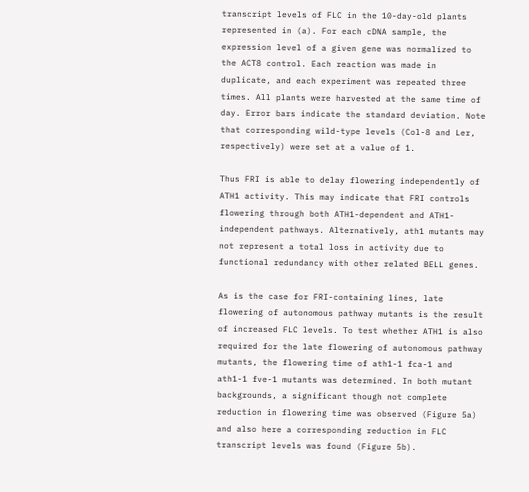transcript levels of FLC in the 10-day-old plants represented in (a). For each cDNA sample, the expression level of a given gene was normalized to the ACT8 control. Each reaction was made in duplicate, and each experiment was repeated three times. All plants were harvested at the same time of day. Error bars indicate the standard deviation. Note that corresponding wild-type levels (Col-8 and Ler, respectively) were set at a value of 1.

Thus FRI is able to delay flowering independently of ATH1 activity. This may indicate that FRI controls flowering through both ATH1-dependent and ATH1-independent pathways. Alternatively, ath1 mutants may not represent a total loss in activity due to functional redundancy with other related BELL genes.

As is the case for FRI-containing lines, late flowering of autonomous pathway mutants is the result of increased FLC levels. To test whether ATH1 is also required for the late flowering of autonomous pathway mutants, the flowering time of ath1-1 fca-1 and ath1-1 fve-1 mutants was determined. In both mutant backgrounds, a significant though not complete reduction in flowering time was observed (Figure 5a) and also here a corresponding reduction in FLC transcript levels was found (Figure 5b).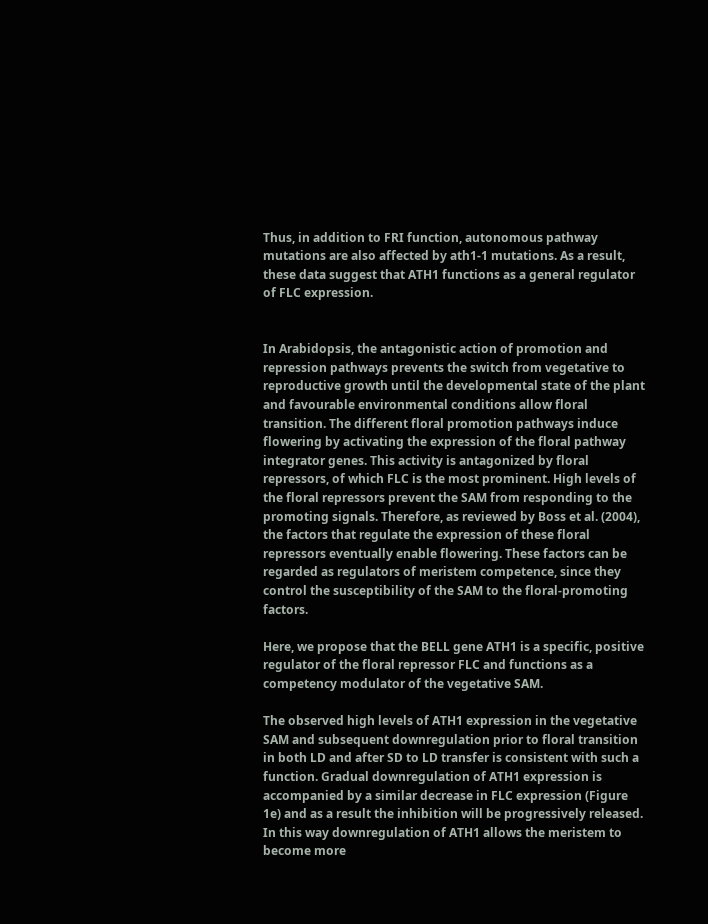Thus, in addition to FRI function, autonomous pathway mutations are also affected by ath1-1 mutations. As a result, these data suggest that ATH1 functions as a general regulator of FLC expression.


In Arabidopsis, the antagonistic action of promotion and repression pathways prevents the switch from vegetative to reproductive growth until the developmental state of the plant and favourable environmental conditions allow floral transition. The different floral promotion pathways induce flowering by activating the expression of the floral pathway integrator genes. This activity is antagonized by floral repressors, of which FLC is the most prominent. High levels of the floral repressors prevent the SAM from responding to the promoting signals. Therefore, as reviewed by Boss et al. (2004), the factors that regulate the expression of these floral repressors eventually enable flowering. These factors can be regarded as regulators of meristem competence, since they control the susceptibility of the SAM to the floral-promoting factors.

Here, we propose that the BELL gene ATH1 is a specific, positive regulator of the floral repressor FLC and functions as a competency modulator of the vegetative SAM.

The observed high levels of ATH1 expression in the vegetative SAM and subsequent downregulation prior to floral transition in both LD and after SD to LD transfer is consistent with such a function. Gradual downregulation of ATH1 expression is accompanied by a similar decrease in FLC expression (Figure 1e) and as a result the inhibition will be progressively released. In this way downregulation of ATH1 allows the meristem to become more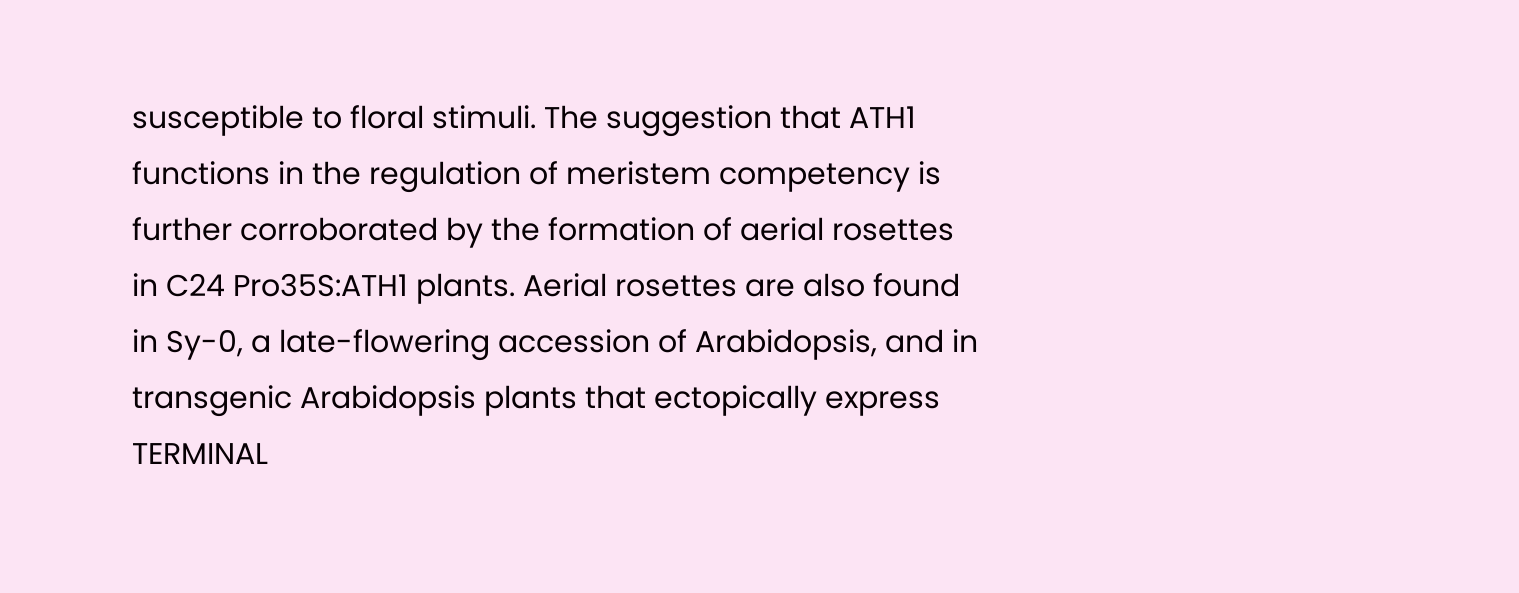susceptible to floral stimuli. The suggestion that ATH1 functions in the regulation of meristem competency is further corroborated by the formation of aerial rosettes in C24 Pro35S:ATH1 plants. Aerial rosettes are also found in Sy-0, a late-flowering accession of Arabidopsis, and in transgenic Arabidopsis plants that ectopically express TERMINAL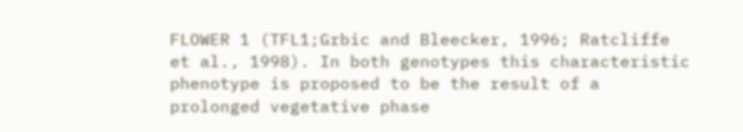FLOWER 1 (TFL1;Grbic and Bleecker, 1996; Ratcliffe et al., 1998). In both genotypes this characteristic phenotype is proposed to be the result of a prolonged vegetative phase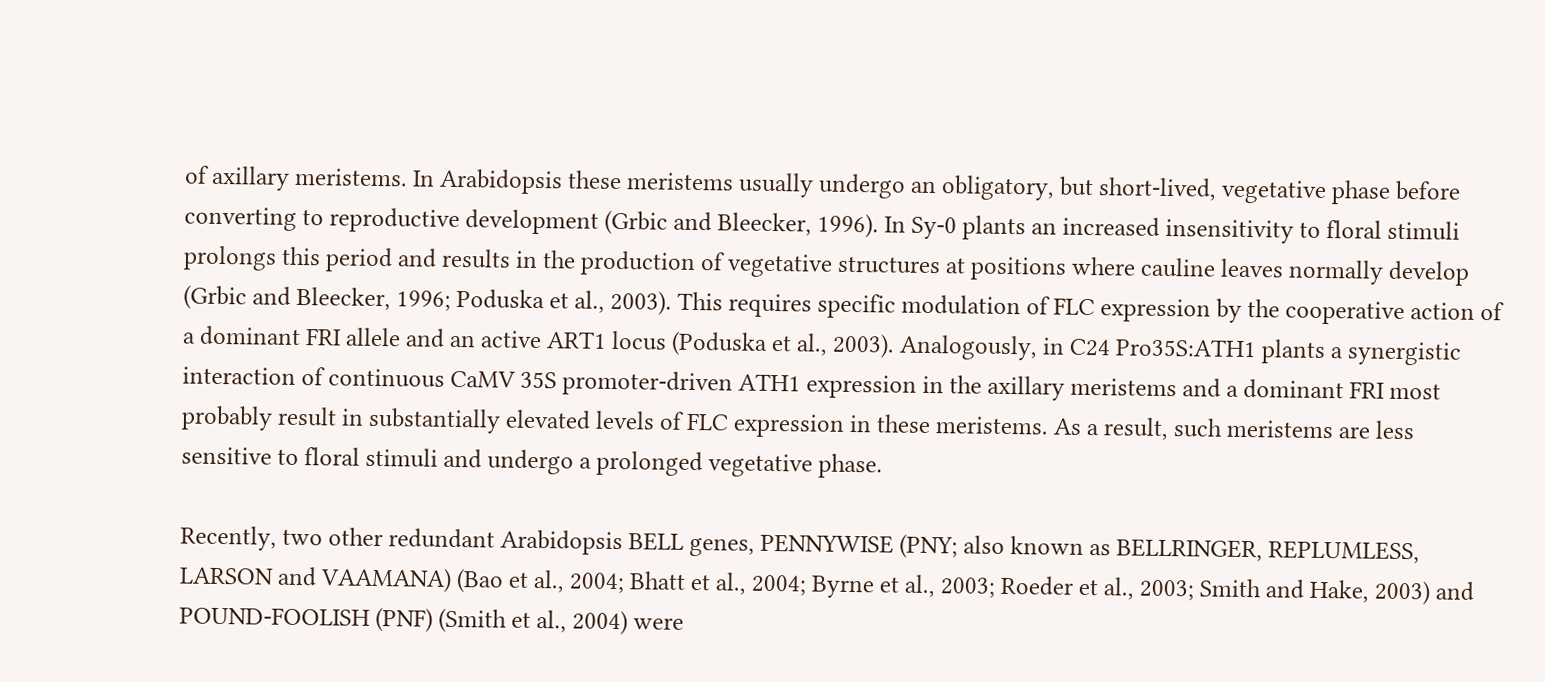of axillary meristems. In Arabidopsis these meristems usually undergo an obligatory, but short-lived, vegetative phase before converting to reproductive development (Grbic and Bleecker, 1996). In Sy-0 plants an increased insensitivity to floral stimuli prolongs this period and results in the production of vegetative structures at positions where cauline leaves normally develop (Grbic and Bleecker, 1996; Poduska et al., 2003). This requires specific modulation of FLC expression by the cooperative action of a dominant FRI allele and an active ART1 locus (Poduska et al., 2003). Analogously, in C24 Pro35S:ATH1 plants a synergistic interaction of continuous CaMV 35S promoter-driven ATH1 expression in the axillary meristems and a dominant FRI most probably result in substantially elevated levels of FLC expression in these meristems. As a result, such meristems are less sensitive to floral stimuli and undergo a prolonged vegetative phase.

Recently, two other redundant Arabidopsis BELL genes, PENNYWISE (PNY; also known as BELLRINGER, REPLUMLESS, LARSON and VAAMANA) (Bao et al., 2004; Bhatt et al., 2004; Byrne et al., 2003; Roeder et al., 2003; Smith and Hake, 2003) and POUND-FOOLISH (PNF) (Smith et al., 2004) were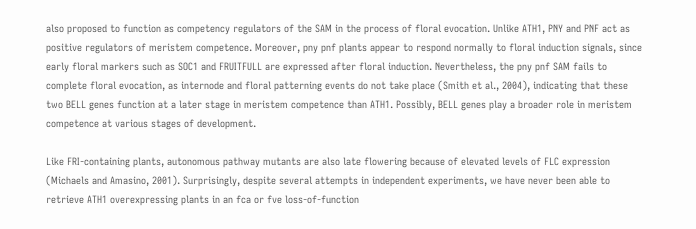also proposed to function as competency regulators of the SAM in the process of floral evocation. Unlike ATH1, PNY and PNF act as positive regulators of meristem competence. Moreover, pny pnf plants appear to respond normally to floral induction signals, since early floral markers such as SOC1 and FRUITFULL are expressed after floral induction. Nevertheless, the pny pnf SAM fails to complete floral evocation, as internode and floral patterning events do not take place (Smith et al., 2004), indicating that these two BELL genes function at a later stage in meristem competence than ATH1. Possibly, BELL genes play a broader role in meristem competence at various stages of development.

Like FRI-containing plants, autonomous pathway mutants are also late flowering because of elevated levels of FLC expression (Michaels and Amasino, 2001). Surprisingly, despite several attempts in independent experiments, we have never been able to retrieve ATH1 overexpressing plants in an fca or fve loss-of-function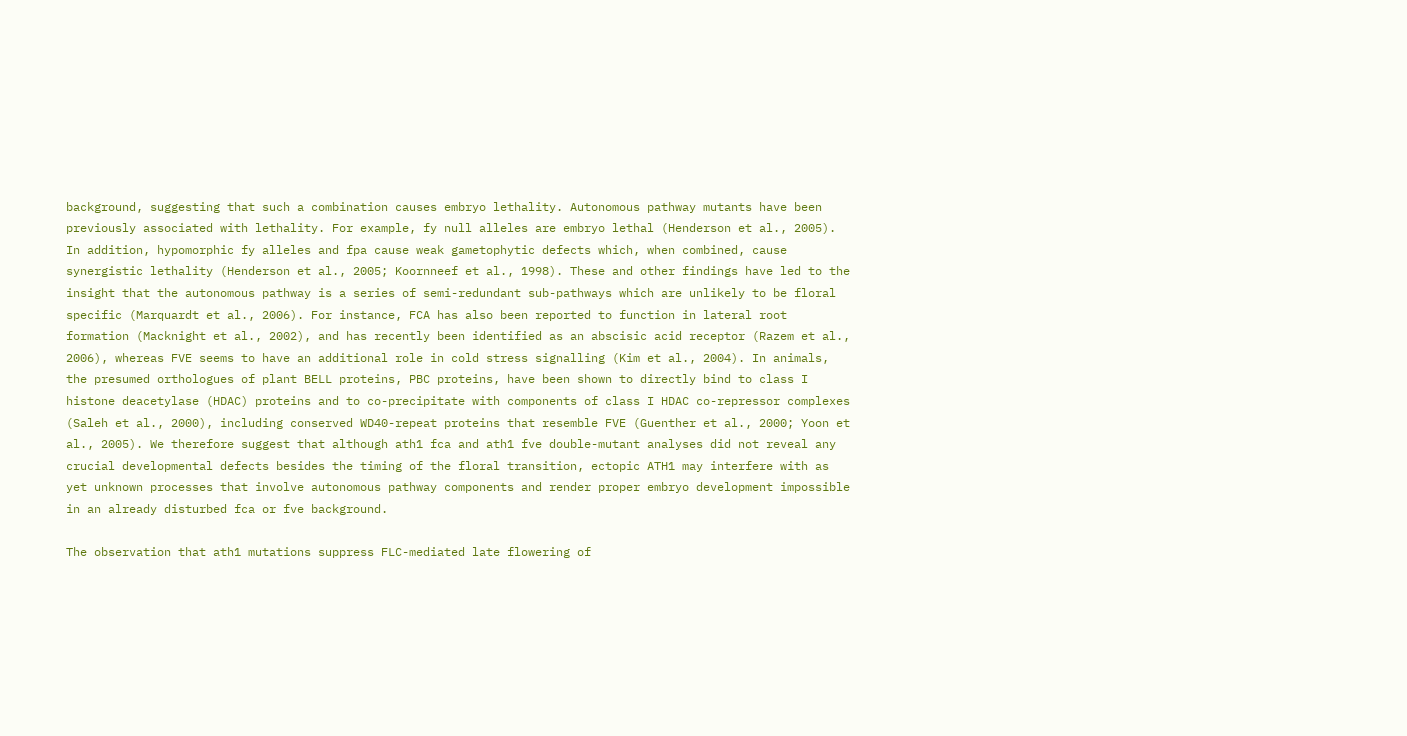background, suggesting that such a combination causes embryo lethality. Autonomous pathway mutants have been previously associated with lethality. For example, fy null alleles are embryo lethal (Henderson et al., 2005). In addition, hypomorphic fy alleles and fpa cause weak gametophytic defects which, when combined, cause synergistic lethality (Henderson et al., 2005; Koornneef et al., 1998). These and other findings have led to the insight that the autonomous pathway is a series of semi-redundant sub-pathways which are unlikely to be floral specific (Marquardt et al., 2006). For instance, FCA has also been reported to function in lateral root formation (Macknight et al., 2002), and has recently been identified as an abscisic acid receptor (Razem et al., 2006), whereas FVE seems to have an additional role in cold stress signalling (Kim et al., 2004). In animals, the presumed orthologues of plant BELL proteins, PBC proteins, have been shown to directly bind to class I histone deacetylase (HDAC) proteins and to co-precipitate with components of class I HDAC co-repressor complexes (Saleh et al., 2000), including conserved WD40-repeat proteins that resemble FVE (Guenther et al., 2000; Yoon et al., 2005). We therefore suggest that although ath1 fca and ath1 fve double-mutant analyses did not reveal any crucial developmental defects besides the timing of the floral transition, ectopic ATH1 may interfere with as yet unknown processes that involve autonomous pathway components and render proper embryo development impossible in an already disturbed fca or fve background.

The observation that ath1 mutations suppress FLC-mediated late flowering of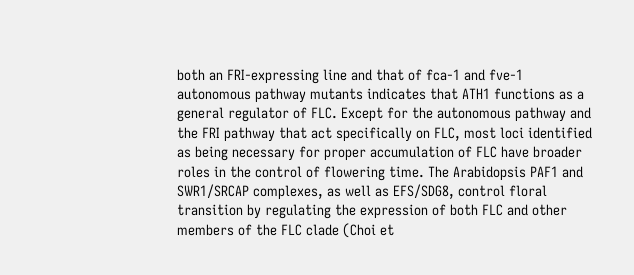both an FRI-expressing line and that of fca-1 and fve-1 autonomous pathway mutants indicates that ATH1 functions as a general regulator of FLC. Except for the autonomous pathway and the FRI pathway that act specifically on FLC, most loci identified as being necessary for proper accumulation of FLC have broader roles in the control of flowering time. The Arabidopsis PAF1 and SWR1/SRCAP complexes, as well as EFS/SDG8, control floral transition by regulating the expression of both FLC and other members of the FLC clade (Choi et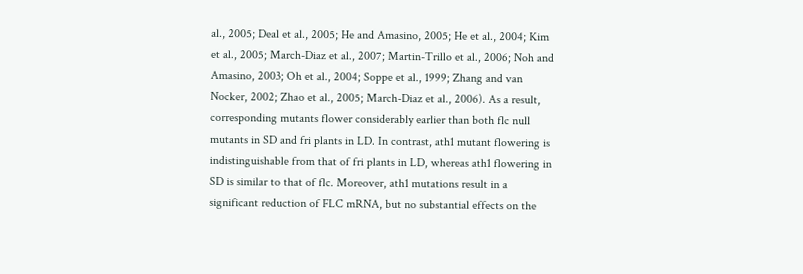al., 2005; Deal et al., 2005; He and Amasino, 2005; He et al., 2004; Kim et al., 2005; March-Diaz et al., 2007; Martin-Trillo et al., 2006; Noh and Amasino, 2003; Oh et al., 2004; Soppe et al., 1999; Zhang and van Nocker, 2002; Zhao et al., 2005; March-Diaz et al., 2006). As a result, corresponding mutants flower considerably earlier than both flc null mutants in SD and fri plants in LD. In contrast, ath1 mutant flowering is indistinguishable from that of fri plants in LD, whereas ath1 flowering in SD is similar to that of flc. Moreover, ath1 mutations result in a significant reduction of FLC mRNA, but no substantial effects on the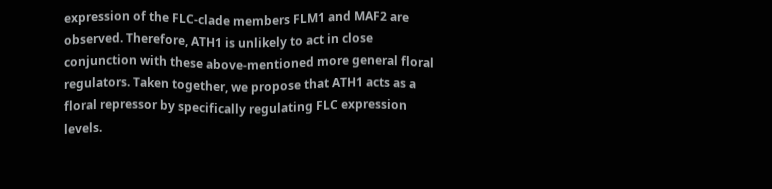expression of the FLC-clade members FLM1 and MAF2 are observed. Therefore, ATH1 is unlikely to act in close conjunction with these above-mentioned more general floral regulators. Taken together, we propose that ATH1 acts as a floral repressor by specifically regulating FLC expression levels.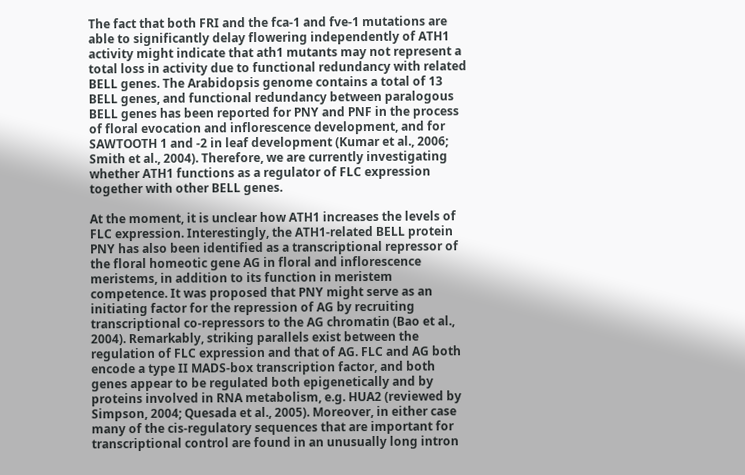The fact that both FRI and the fca-1 and fve-1 mutations are able to significantly delay flowering independently of ATH1 activity might indicate that ath1 mutants may not represent a total loss in activity due to functional redundancy with related BELL genes. The Arabidopsis genome contains a total of 13 BELL genes, and functional redundancy between paralogous BELL genes has been reported for PNY and PNF in the process of floral evocation and inflorescence development, and for SAWTOOTH 1 and -2 in leaf development (Kumar et al., 2006; Smith et al., 2004). Therefore, we are currently investigating whether ATH1 functions as a regulator of FLC expression together with other BELL genes.

At the moment, it is unclear how ATH1 increases the levels of FLC expression. Interestingly, the ATH1-related BELL protein PNY has also been identified as a transcriptional repressor of the floral homeotic gene AG in floral and inflorescence meristems, in addition to its function in meristem competence. It was proposed that PNY might serve as an initiating factor for the repression of AG by recruiting transcriptional co-repressors to the AG chromatin (Bao et al., 2004). Remarkably, striking parallels exist between the regulation of FLC expression and that of AG. FLC and AG both encode a type II MADS-box transcription factor, and both genes appear to be regulated both epigenetically and by proteins involved in RNA metabolism, e.g. HUA2 (reviewed by Simpson, 2004; Quesada et al., 2005). Moreover, in either case many of the cis-regulatory sequences that are important for transcriptional control are found in an unusually long intron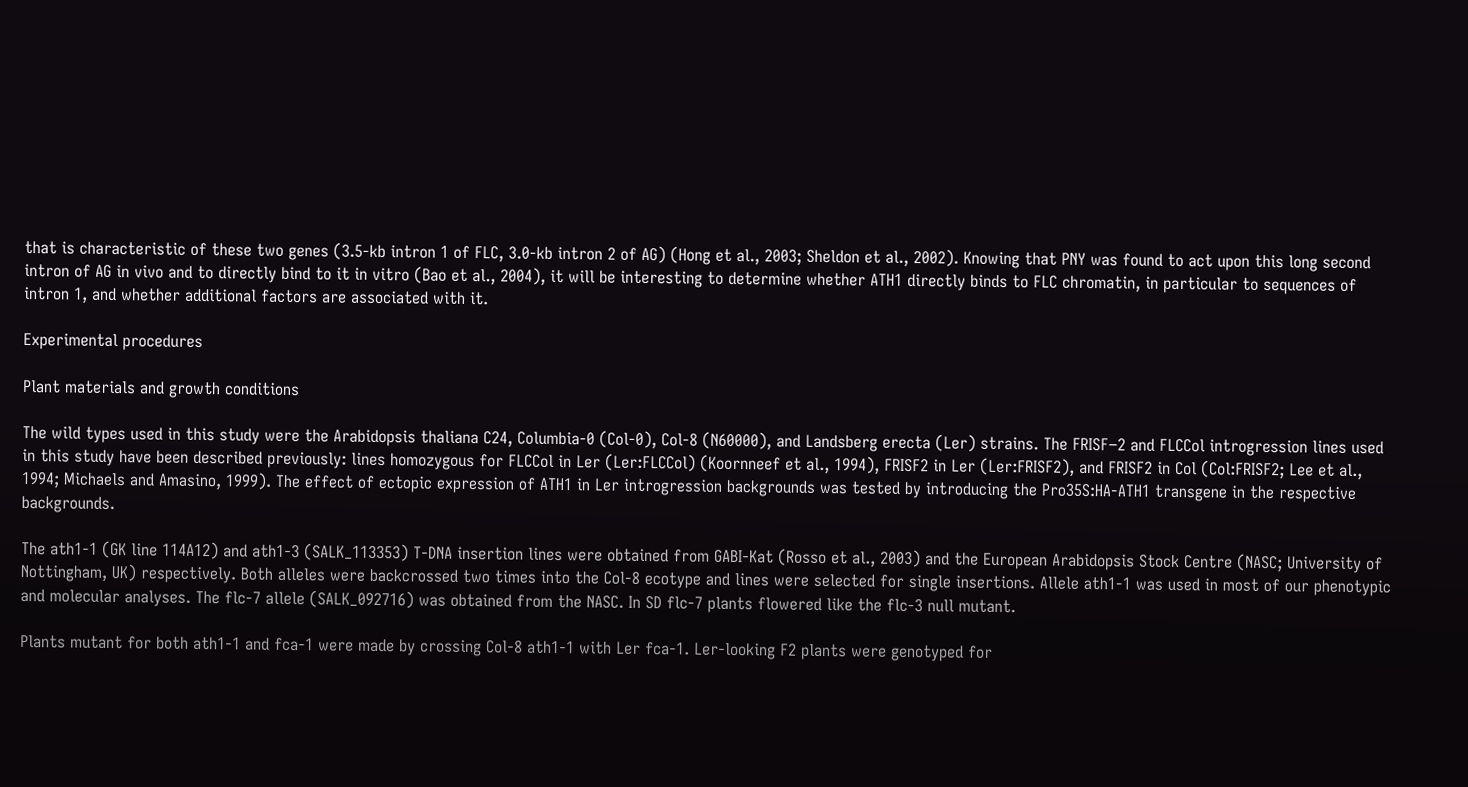that is characteristic of these two genes (3.5-kb intron 1 of FLC, 3.0-kb intron 2 of AG) (Hong et al., 2003; Sheldon et al., 2002). Knowing that PNY was found to act upon this long second intron of AG in vivo and to directly bind to it in vitro (Bao et al., 2004), it will be interesting to determine whether ATH1 directly binds to FLC chromatin, in particular to sequences of intron 1, and whether additional factors are associated with it.

Experimental procedures

Plant materials and growth conditions

The wild types used in this study were the Arabidopsis thaliana C24, Columbia-0 (Col-0), Col-8 (N60000), and Landsberg erecta (Ler) strains. The FRISF−2 and FLCCol introgression lines used in this study have been described previously: lines homozygous for FLCCol in Ler (Ler:FLCCol) (Koornneef et al., 1994), FRISF2 in Ler (Ler:FRISF2), and FRISF2 in Col (Col:FRISF2; Lee et al., 1994; Michaels and Amasino, 1999). The effect of ectopic expression of ATH1 in Ler introgression backgrounds was tested by introducing the Pro35S:HA-ATH1 transgene in the respective backgrounds.

The ath1-1 (GK line 114A12) and ath1-3 (SALK_113353) T-DNA insertion lines were obtained from GABI-Kat (Rosso et al., 2003) and the European Arabidopsis Stock Centre (NASC; University of Nottingham, UK) respectively. Both alleles were backcrossed two times into the Col-8 ecotype and lines were selected for single insertions. Allele ath1-1 was used in most of our phenotypic and molecular analyses. The flc-7 allele (SALK_092716) was obtained from the NASC. In SD flc-7 plants flowered like the flc-3 null mutant.

Plants mutant for both ath1-1 and fca-1 were made by crossing Col-8 ath1-1 with Ler fca-1. Ler-looking F2 plants were genotyped for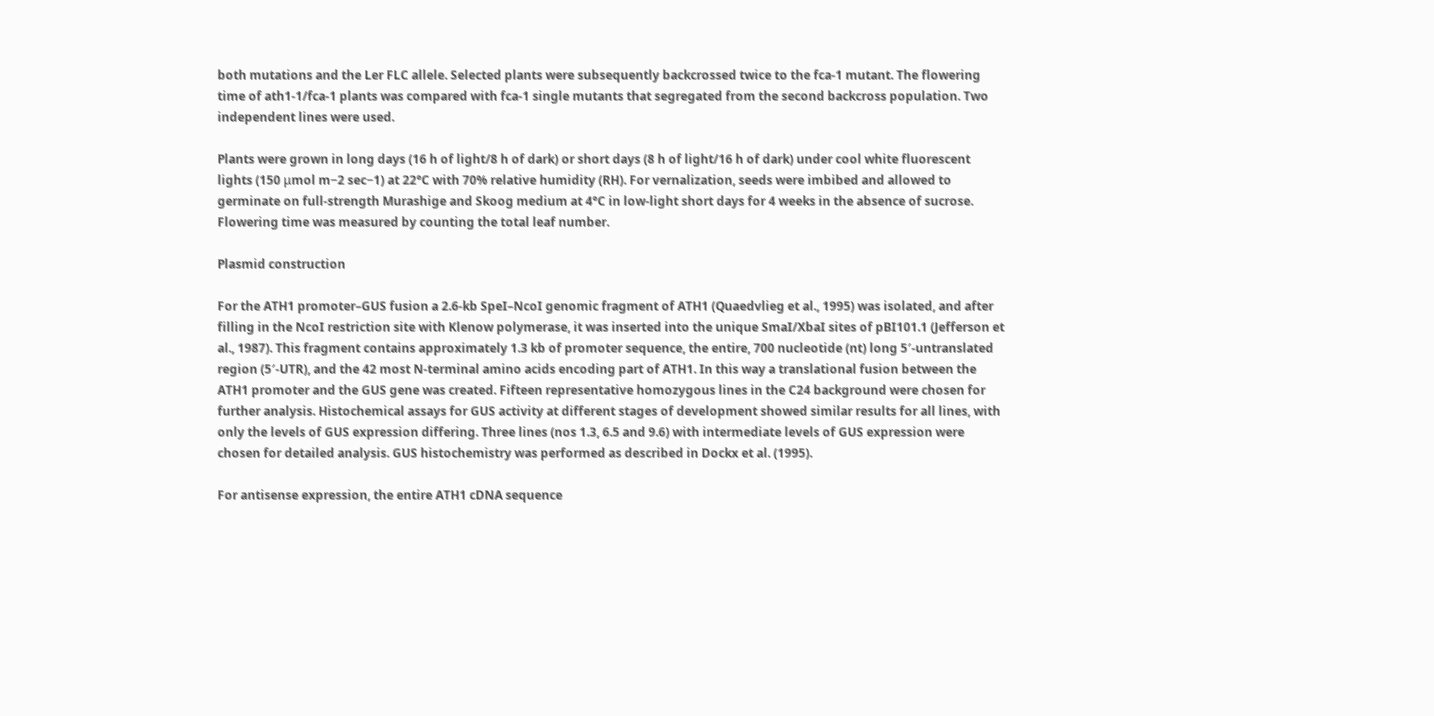both mutations and the Ler FLC allele. Selected plants were subsequently backcrossed twice to the fca-1 mutant. The flowering time of ath1-1/fca-1 plants was compared with fca-1 single mutants that segregated from the second backcross population. Two independent lines were used.

Plants were grown in long days (16 h of light/8 h of dark) or short days (8 h of light/16 h of dark) under cool white fluorescent lights (150 μmol m−2 sec−1) at 22°C with 70% relative humidity (RH). For vernalization, seeds were imbibed and allowed to germinate on full-strength Murashige and Skoog medium at 4°C in low-light short days for 4 weeks in the absence of sucrose. Flowering time was measured by counting the total leaf number.

Plasmid construction

For the ATH1 promoter–GUS fusion a 2.6-kb SpeI–NcoI genomic fragment of ATH1 (Quaedvlieg et al., 1995) was isolated, and after filling in the NcoI restriction site with Klenow polymerase, it was inserted into the unique SmaI/XbaI sites of pBI101.1 (Jefferson et al., 1987). This fragment contains approximately 1.3 kb of promoter sequence, the entire, 700 nucleotide (nt) long 5′-untranslated region (5′-UTR), and the 42 most N-terminal amino acids encoding part of ATH1. In this way a translational fusion between the ATH1 promoter and the GUS gene was created. Fifteen representative homozygous lines in the C24 background were chosen for further analysis. Histochemical assays for GUS activity at different stages of development showed similar results for all lines, with only the levels of GUS expression differing. Three lines (nos 1.3, 6.5 and 9.6) with intermediate levels of GUS expression were chosen for detailed analysis. GUS histochemistry was performed as described in Dockx et al. (1995).

For antisense expression, the entire ATH1 cDNA sequence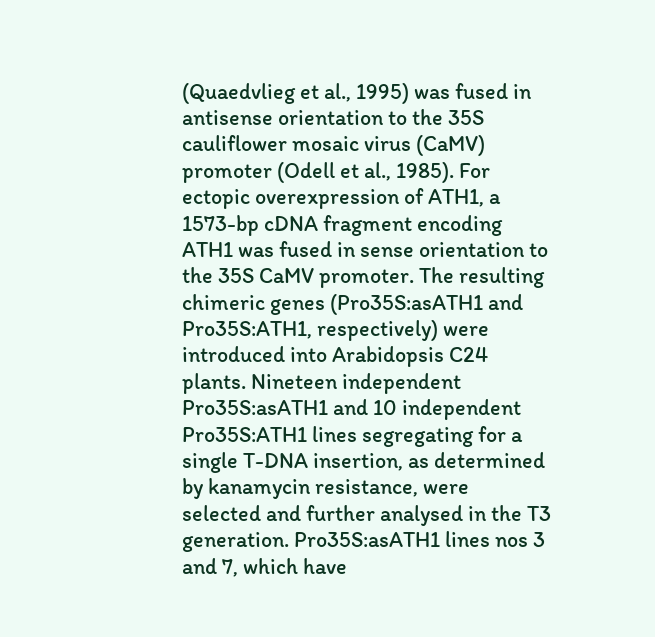(Quaedvlieg et al., 1995) was fused in antisense orientation to the 35S cauliflower mosaic virus (CaMV) promoter (Odell et al., 1985). For ectopic overexpression of ATH1, a 1573-bp cDNA fragment encoding ATH1 was fused in sense orientation to the 35S CaMV promoter. The resulting chimeric genes (Pro35S:asATH1 and Pro35S:ATH1, respectively) were introduced into Arabidopsis C24 plants. Nineteen independent Pro35S:asATH1 and 10 independent Pro35S:ATH1 lines segregating for a single T-DNA insertion, as determined by kanamycin resistance, were selected and further analysed in the T3 generation. Pro35S:asATH1 lines nos 3 and 7, which have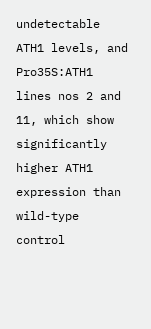undetectable ATH1 levels, and Pro35S:ATH1 lines nos 2 and 11, which show significantly higher ATH1 expression than wild-type control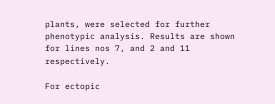plants, were selected for further phenotypic analysis. Results are shown for lines nos 7, and 2 and 11 respectively.

For ectopic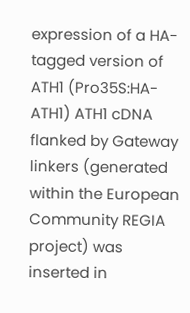expression of a HA-tagged version of ATH1 (Pro35S:HA-ATH1) ATH1 cDNA flanked by Gateway linkers (generated within the European Community REGIA project) was inserted in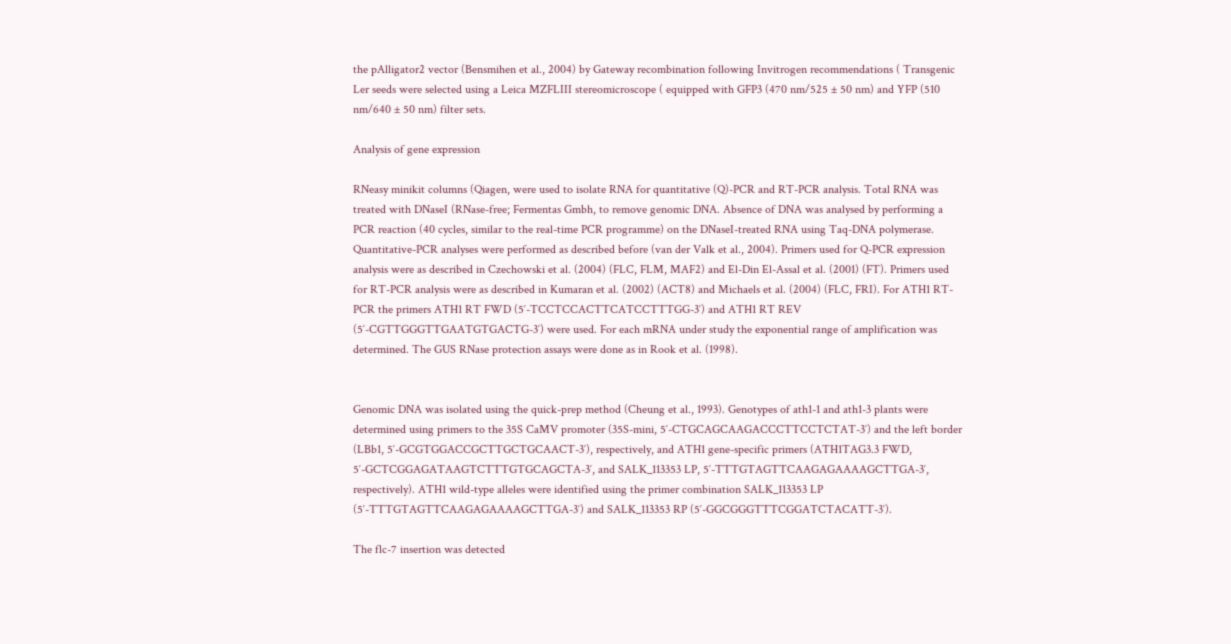the pAlligator2 vector (Bensmihen et al., 2004) by Gateway recombination following Invitrogen recommendations ( Transgenic Ler seeds were selected using a Leica MZFLIII stereomicroscope ( equipped with GFP3 (470 nm/525 ± 50 nm) and YFP (510 nm/640 ± 50 nm) filter sets.

Analysis of gene expression

RNeasy minikit columns (Qiagen, were used to isolate RNA for quantitative (Q)-PCR and RT-PCR analysis. Total RNA was treated with DNaseI (RNase-free; Fermentas Gmbh, to remove genomic DNA. Absence of DNA was analysed by performing a PCR reaction (40 cycles, similar to the real-time PCR programme) on the DNaseI-treated RNA using Taq-DNA polymerase. Quantitative-PCR analyses were performed as described before (van der Valk et al., 2004). Primers used for Q-PCR expression analysis were as described in Czechowski et al. (2004) (FLC, FLM, MAF2) and El-Din El-Assal et al. (2001) (FT). Primers used for RT-PCR analysis were as described in Kumaran et al. (2002) (ACT8) and Michaels et al. (2004) (FLC, FRI). For ATH1 RT-PCR the primers ATH1 RT FWD (5′-TCCTCCACTTCATCCTTTGG-3′) and ATH1 RT REV (5′-CGTTGGGTTGAATGTGACTG-3′) were used. For each mRNA under study the exponential range of amplification was determined. The GUS RNase protection assays were done as in Rook et al. (1998).


Genomic DNA was isolated using the quick-prep method (Cheung et al., 1993). Genotypes of ath1-1 and ath1-3 plants were determined using primers to the 35S CaMV promoter (35S-mini, 5′-CTGCAGCAAGACCCTTCCTCTAT-3′) and the left border (LBb1, 5′-GCGTGGACCGCTTGCTGCAACT-3′), respectively, and ATH1 gene-specific primers (ATH1TAG3.3 FWD, 5′-GCTCGGAGATAAGTCTTTGTGCAGCTA-3′, and SALK_113353 LP, 5′-TTTGTAGTTCAAGAGAAAAGCTTGA-3′, respectively). ATH1 wild-type alleles were identified using the primer combination SALK_113353 LP (5′-TTTGTAGTTCAAGAGAAAAGCTTGA-3′) and SALK_113353 RP (5′-GGCGGGTTTCGGATCTACATT-3′).

The flc-7 insertion was detected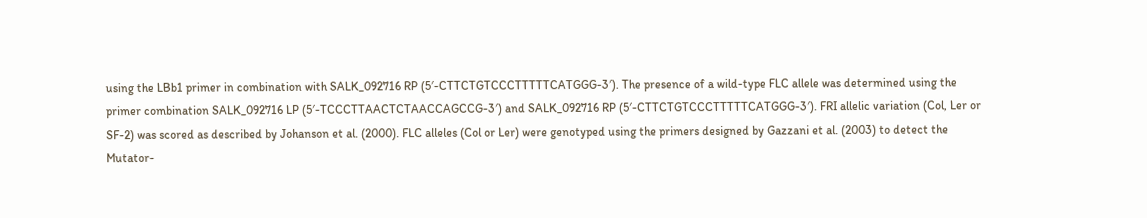using the LBb1 primer in combination with SALK_092716 RP (5′-CTTCTGTCCCTTTTTCATGGG-3′). The presence of a wild-type FLC allele was determined using the primer combination SALK_092716 LP (5′-TCCCTTAACTCTAACCAGCCG-3′) and SALK_092716 RP (5′-CTTCTGTCCCTTTTTCATGGG-3′). FRI allelic variation (Col, Ler or SF-2) was scored as described by Johanson et al. (2000). FLC alleles (Col or Ler) were genotyped using the primers designed by Gazzani et al. (2003) to detect the Mutator-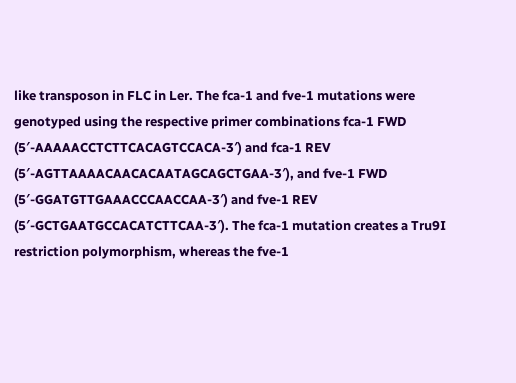like transposon in FLC in Ler. The fca-1 and fve-1 mutations were genotyped using the respective primer combinations fca-1 FWD (5′-AAAAACCTCTTCACAGTCCACA-3′) and fca-1 REV (5′-AGTTAAAACAACACAATAGCAGCTGAA-3′), and fve-1 FWD (5′-GGATGTTGAAACCCAACCAA-3′) and fve-1 REV (5′-GCTGAATGCCACATCTTCAA-3′). The fca-1 mutation creates a Tru9I restriction polymorphism, whereas the fve-1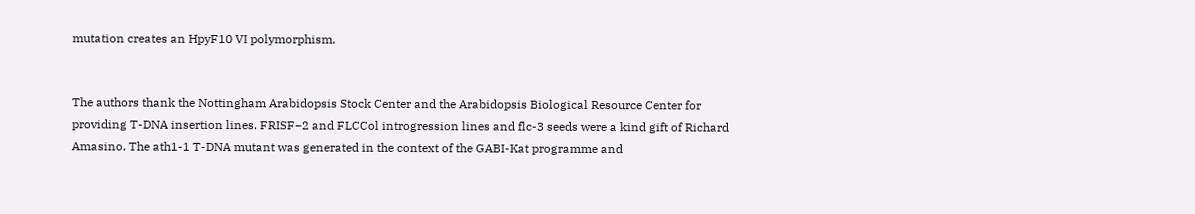mutation creates an HpyF10 VI polymorphism.


The authors thank the Nottingham Arabidopsis Stock Center and the Arabidopsis Biological Resource Center for providing T-DNA insertion lines. FRISF−2 and FLCCol introgression lines and flc-3 seeds were a kind gift of Richard Amasino. The ath1-1 T-DNA mutant was generated in the context of the GABI-Kat programme and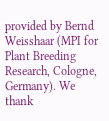provided by Bernd Weisshaar (MPI for Plant Breeding Research, Cologne, Germany). We thank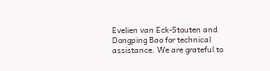Evelien van Eck-Stouten and Dongping Bao for technical assistance. We are grateful to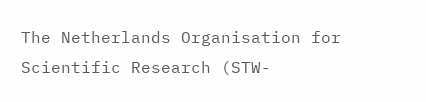The Netherlands Organisation for Scientific Research (STW-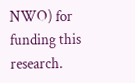NWO) for funding this research.